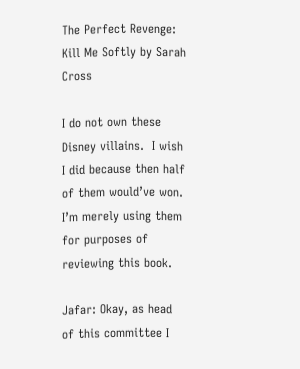The Perfect Revenge: Kill Me Softly by Sarah Cross

I do not own these Disney villains.  I wish I did because then half of them would’ve won.  I’m merely using them for purposes of reviewing this book.

Jafar: Okay, as head of this committee I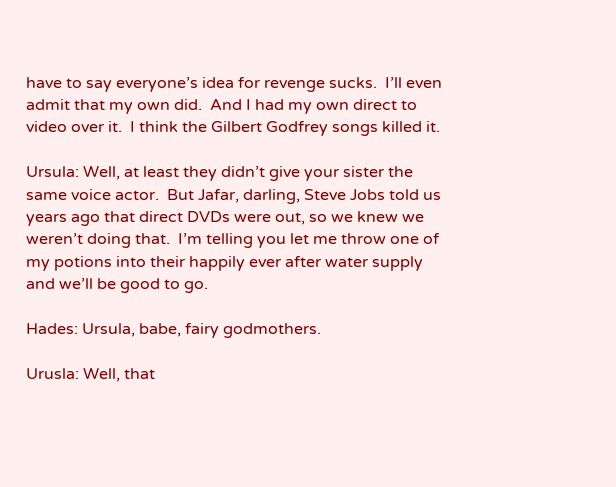have to say everyone’s idea for revenge sucks.  I’ll even admit that my own did.  And I had my own direct to video over it.  I think the Gilbert Godfrey songs killed it.

Ursula: Well, at least they didn’t give your sister the same voice actor.  But Jafar, darling, Steve Jobs told us years ago that direct DVDs were out, so we knew we weren’t doing that.  I’m telling you let me throw one of my potions into their happily ever after water supply and we’ll be good to go.

Hades: Ursula, babe, fairy godmothers.

Urusla: Well, that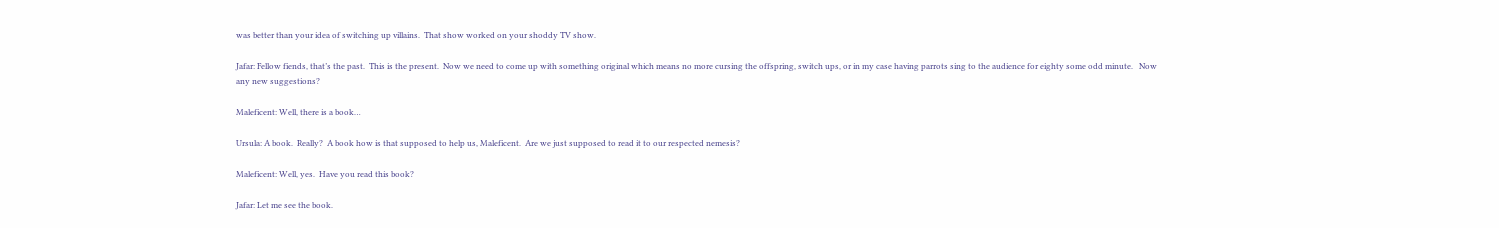was better than your idea of switching up villains.  That show worked on your shoddy TV show.

Jafar: Fellow fiends, that’s the past.  This is the present.  Now we need to come up with something original which means no more cursing the offspring, switch ups, or in my case having parrots sing to the audience for eighty some odd minute.   Now any new suggestions?

Maleficent: Well, there is a book…

Ursula: A book.  Really?  A book how is that supposed to help us, Maleficent.  Are we just supposed to read it to our respected nemesis?

Maleficent: Well, yes.  Have you read this book?

Jafar: Let me see the book.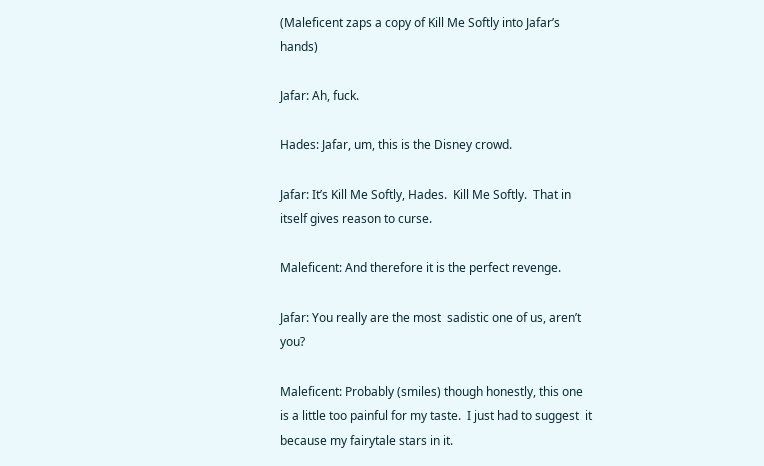(Maleficent zaps a copy of Kill Me Softly into Jafar’s hands)

Jafar: Ah, fuck.

Hades: Jafar, um, this is the Disney crowd.

Jafar: It’s Kill Me Softly, Hades.  Kill Me Softly.  That in itself gives reason to curse.

Maleficent: And therefore it is the perfect revenge.

Jafar: You really are the most  sadistic one of us, aren’t you?

Maleficent: Probably (smiles) though honestly, this one is a little too painful for my taste.  I just had to suggest  it because my fairytale stars in it.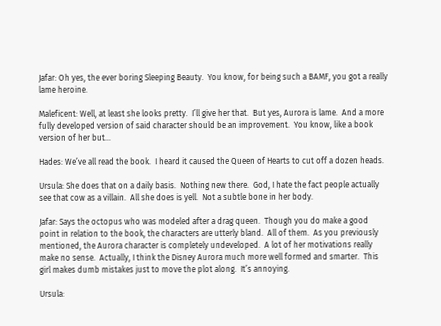Jafar: Oh yes, the ever boring Sleeping Beauty.  You know, for being such a BAMF, you got a really lame heroine.

Maleficent: Well, at least she looks pretty.  I’ll give her that.  But yes, Aurora is lame.  And a more fully developed version of said character should be an improvement.  You know, like a book version of her but…

Hades: We’ve all read the book.  I heard it caused the Queen of Hearts to cut off a dozen heads.

Ursula: She does that on a daily basis.  Nothing new there.  God, I hate the fact people actually see that cow as a villain.  All she does is yell.  Not a subtle bone in her body.

Jafar: Says the octopus who was modeled after a drag queen.  Though you do make a good point in relation to the book, the characters are utterly bland.  All of them.  As you previously mentioned, the Aurora character is completely undeveloped.  A lot of her motivations really make no sense.  Actually, I think the Disney Aurora much more well formed and smarter.  This girl makes dumb mistakes just to move the plot along.  It’s annoying.

Ursula: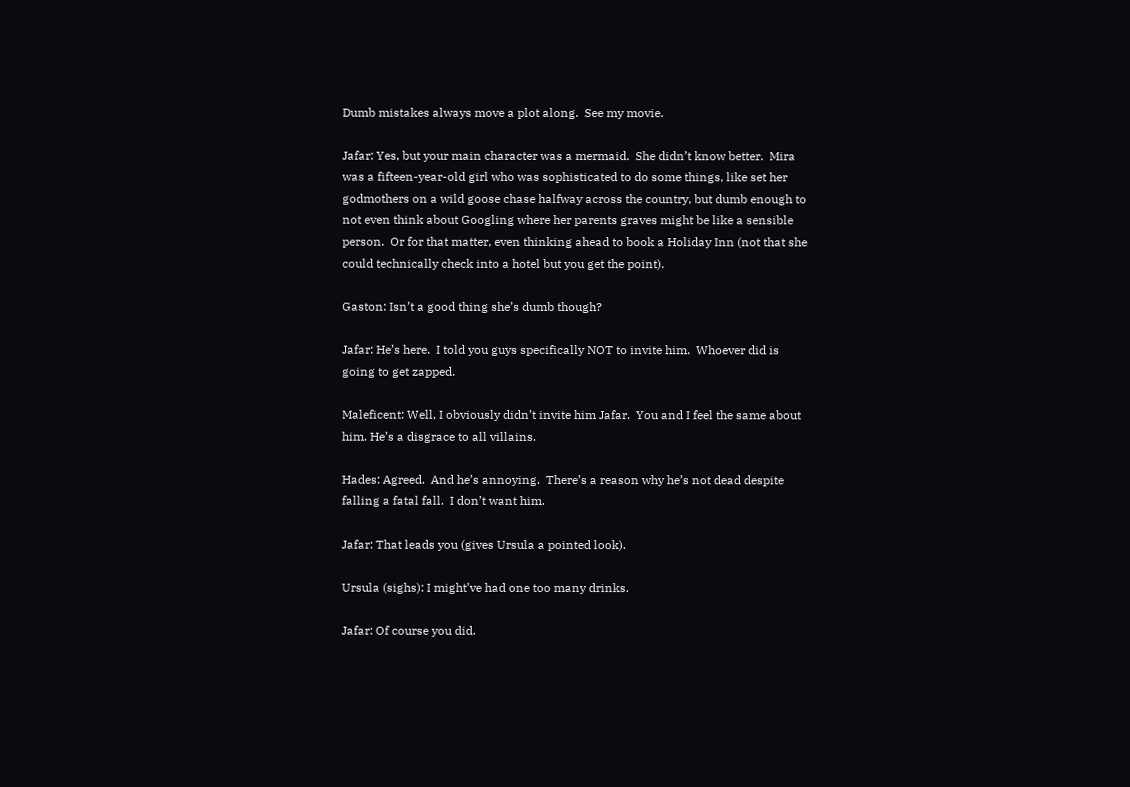Dumb mistakes always move a plot along.  See my movie.

Jafar: Yes, but your main character was a mermaid.  She didn’t know better.  Mira was a fifteen-year-old girl who was sophisticated to do some things, like set her godmothers on a wild goose chase halfway across the country, but dumb enough to not even think about Googling where her parents graves might be like a sensible person.  Or for that matter, even thinking ahead to book a Holiday Inn (not that she could technically check into a hotel but you get the point).

Gaston: Isn’t a good thing she’s dumb though?

Jafar: He’s here.  I told you guys specifically NOT to invite him.  Whoever did is going to get zapped.

Maleficent: Well, I obviously didn’t invite him Jafar.  You and I feel the same about him. He’s a disgrace to all villains.

Hades: Agreed.  And he’s annoying.  There’s a reason why he’s not dead despite falling a fatal fall.  I don’t want him.

Jafar: That leads you (gives Ursula a pointed look).

Ursula (sighs): I might’ve had one too many drinks.

Jafar: Of course you did.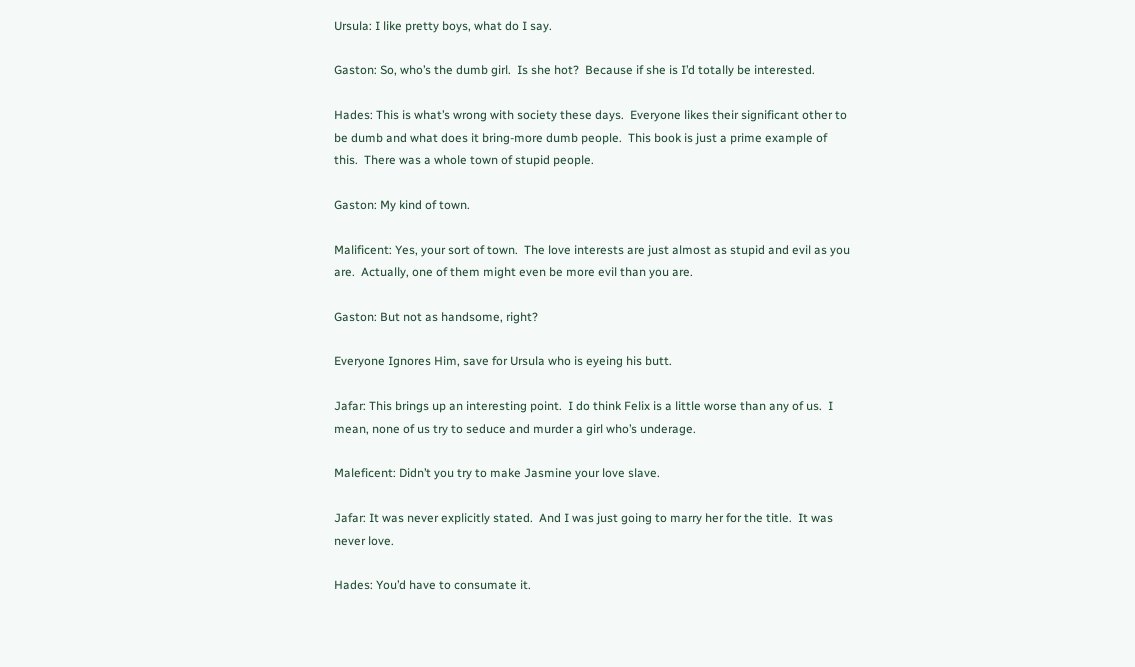Ursula: I like pretty boys, what do I say.

Gaston: So, who’s the dumb girl.  Is she hot?  Because if she is I’d totally be interested.

Hades: This is what’s wrong with society these days.  Everyone likes their significant other to be dumb and what does it bring-more dumb people.  This book is just a prime example of this.  There was a whole town of stupid people.

Gaston: My kind of town.

Malificent: Yes, your sort of town.  The love interests are just almost as stupid and evil as you are.  Actually, one of them might even be more evil than you are.

Gaston: But not as handsome, right?

Everyone Ignores Him, save for Ursula who is eyeing his butt.

Jafar: This brings up an interesting point.  I do think Felix is a little worse than any of us.  I mean, none of us try to seduce and murder a girl who’s underage.

Maleficent: Didn’t you try to make Jasmine your love slave.

Jafar: It was never explicitly stated.  And I was just going to marry her for the title.  It was never love.

Hades: You’d have to consumate it.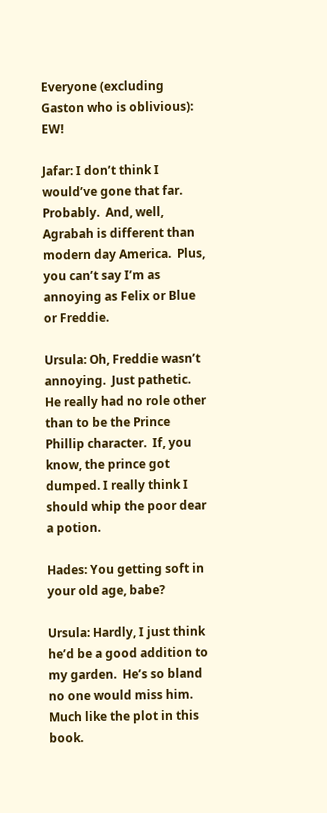Everyone (excluding Gaston who is oblivious): EW!

Jafar: I don’t think I would’ve gone that far.  Probably.  And, well, Agrabah is different than modern day America.  Plus, you can’t say I’m as annoying as Felix or Blue or Freddie.

Ursula: Oh, Freddie wasn’t annoying.  Just pathetic.  He really had no role other than to be the Prince Phillip character.  If, you know, the prince got dumped. I really think I should whip the poor dear a potion.

Hades: You getting soft in your old age, babe?

Ursula: Hardly, I just think he’d be a good addition to my garden.  He’s so bland no one would miss him.  Much like the plot in this book.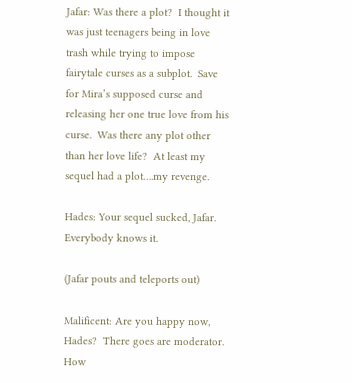Jafar: Was there a plot?  I thought it was just teenagers being in love trash while trying to impose fairytale curses as a subplot.  Save for Mira’s supposed curse and releasing her one true love from his curse.  Was there any plot other than her love life?  At least my sequel had a plot….my revenge.

Hades: Your sequel sucked, Jafar.  Everybody knows it.

(Jafar pouts and teleports out)

Malificent: Are you happy now, Hades?  There goes are moderator. How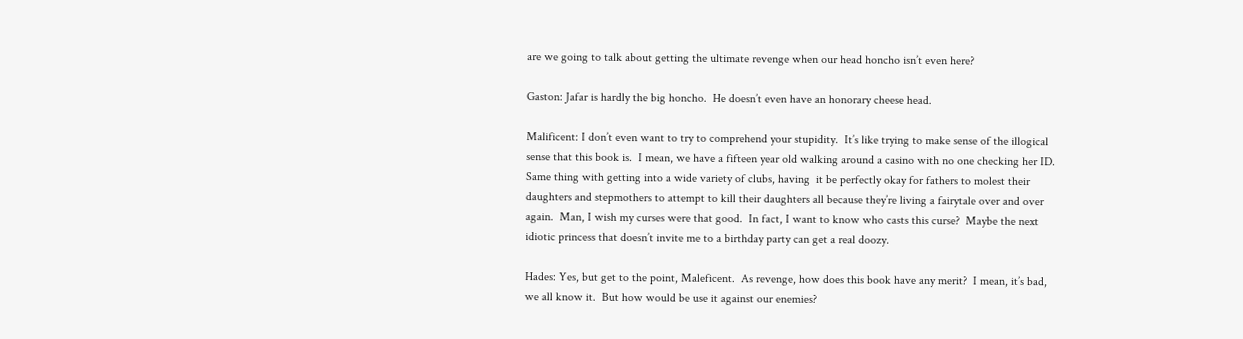are we going to talk about getting the ultimate revenge when our head honcho isn’t even here?

Gaston: Jafar is hardly the big honcho.  He doesn’t even have an honorary cheese head.

Malificent: I don’t even want to try to comprehend your stupidity.  It’s like trying to make sense of the illogical sense that this book is.  I mean, we have a fifteen year old walking around a casino with no one checking her ID.  Same thing with getting into a wide variety of clubs, having  it be perfectly okay for fathers to molest their daughters and stepmothers to attempt to kill their daughters all because they’re living a fairytale over and over again.  Man, I wish my curses were that good.  In fact, I want to know who casts this curse?  Maybe the next idiotic princess that doesn’t invite me to a birthday party can get a real doozy.

Hades: Yes, but get to the point, Maleficent.  As revenge, how does this book have any merit?  I mean, it’s bad, we all know it.  But how would be use it against our enemies?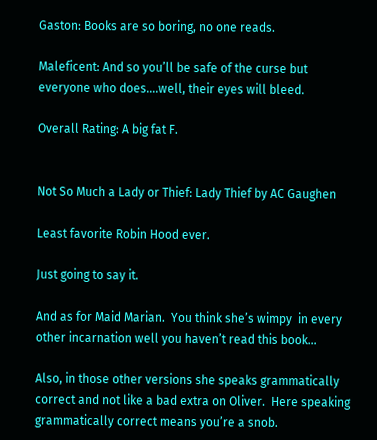Gaston: Books are so boring, no one reads.

Maleficent: And so you’ll be safe of the curse but everyone who does….well, their eyes will bleed.

Overall Rating: A big fat F.


Not So Much a Lady or Thief: Lady Thief by AC Gaughen

Least favorite Robin Hood ever.

Just going to say it.

And as for Maid Marian.  You think she’s wimpy  in every other incarnation well you haven’t read this book…

Also, in those other versions she speaks grammatically correct and not like a bad extra on Oliver.  Here speaking grammatically correct means you’re a snob.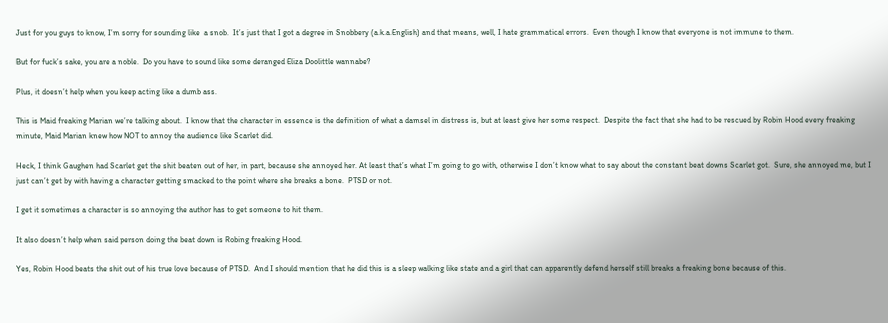Just for you guys to know, I’m sorry for sounding like  a snob.  It’s just that I got a degree in Snobbery (a.k.a.English) and that means, well, I hate grammatical errors.  Even though I know that everyone is not immune to them.

But for fuck’s sake, you are a noble.  Do you have to sound like some deranged Eliza Doolittle wannabe?

Plus, it doesn’t help when you keep acting like a dumb ass.

This is Maid freaking Marian we’re talking about.  I know that the character in essence is the definition of what a damsel in distress is, but at least give her some respect.  Despite the fact that she had to be rescued by Robin Hood every freaking minute, Maid Marian knew how NOT to annoy the audience like Scarlet did.

Heck, I think Gaughen had Scarlet get the shit beaten out of her, in part, because she annoyed her. At least that’s what I’m going to go with, otherwise I don’t know what to say about the constant beat downs Scarlet got.  Sure, she annoyed me, but I just can’t get by with having a character getting smacked to the point where she breaks a bone.  PTSD or not.

I get it sometimes a character is so annoying the author has to get someone to hit them.

It also doesn’t help when said person doing the beat down is Robing freaking Hood.

Yes, Robin Hood beats the shit out of his true love because of PTSD.  And I should mention that he did this is a sleep walking like state and a girl that can apparently defend herself still breaks a freaking bone because of this.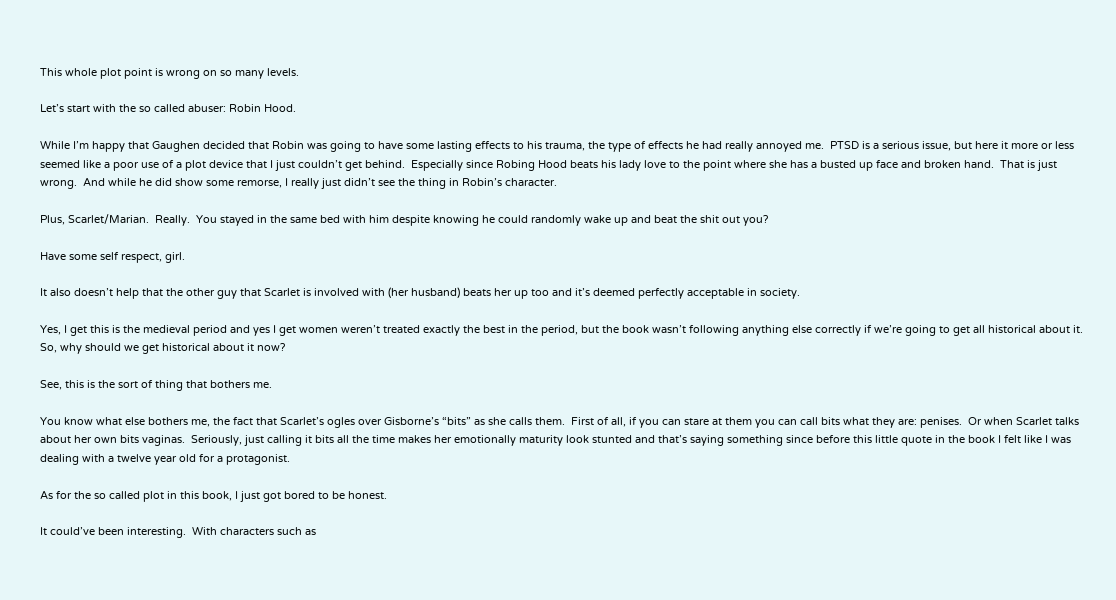This whole plot point is wrong on so many levels.

Let’s start with the so called abuser: Robin Hood.

While I’m happy that Gaughen decided that Robin was going to have some lasting effects to his trauma, the type of effects he had really annoyed me.  PTSD is a serious issue, but here it more or less seemed like a poor use of a plot device that I just couldn’t get behind.  Especially since Robing Hood beats his lady love to the point where she has a busted up face and broken hand.  That is just wrong.  And while he did show some remorse, I really just didn’t see the thing in Robin’s character.

Plus, Scarlet/Marian.  Really.  You stayed in the same bed with him despite knowing he could randomly wake up and beat the shit out you?

Have some self respect, girl.

It also doesn’t help that the other guy that Scarlet is involved with (her husband) beats her up too and it’s deemed perfectly acceptable in society.

Yes, I get this is the medieval period and yes I get women weren’t treated exactly the best in the period, but the book wasn’t following anything else correctly if we’re going to get all historical about it.  So, why should we get historical about it now?

See, this is the sort of thing that bothers me.

You know what else bothers me, the fact that Scarlet’s ogles over Gisborne’s “bits” as she calls them.  First of all, if you can stare at them you can call bits what they are: penises.  Or when Scarlet talks about her own bits vaginas.  Seriously, just calling it bits all the time makes her emotionally maturity look stunted and that’s saying something since before this little quote in the book I felt like I was dealing with a twelve year old for a protagonist.

As for the so called plot in this book, I just got bored to be honest.

It could’ve been interesting.  With characters such as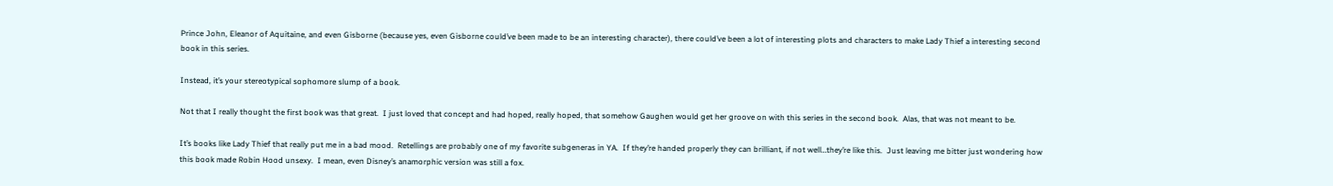Prince John, Eleanor of Aquitaine, and even Gisborne (because yes, even Gisborne could’ve been made to be an interesting character), there could’ve been a lot of interesting plots and characters to make Lady Thief a interesting second book in this series.

Instead, it’s your stereotypical sophomore slump of a book.

Not that I really thought the first book was that great.  I just loved that concept and had hoped, really hoped, that somehow Gaughen would get her groove on with this series in the second book.  Alas, that was not meant to be.

It’s books like Lady Thief that really put me in a bad mood.  Retellings are probably one of my favorite subgeneras in YA.  If they’re handed properly they can brilliant, if not well…they’re like this.  Just leaving me bitter just wondering how this book made Robin Hood unsexy.  I mean, even Disney’s anamorphic version was still a fox.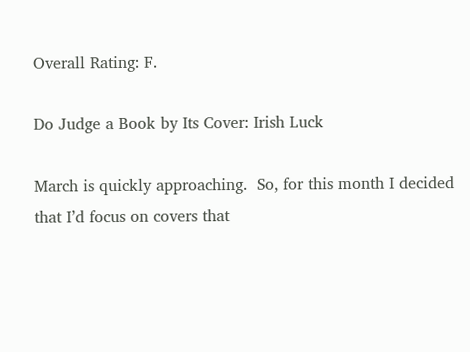Overall Rating: F.

Do Judge a Book by Its Cover: Irish Luck

March is quickly approaching.  So, for this month I decided that I’d focus on covers that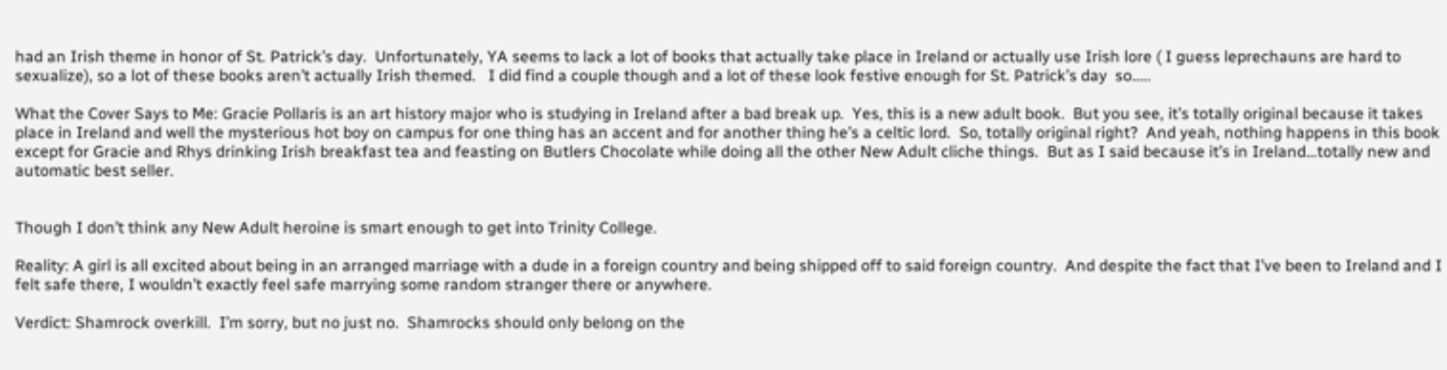had an Irish theme in honor of St. Patrick’s day.  Unfortunately, YA seems to lack a lot of books that actually take place in Ireland or actually use Irish lore ( I guess leprechauns are hard to sexualize), so a lot of these books aren’t actually Irish themed.   I did find a couple though and a lot of these look festive enough for St. Patrick’s day  so…..

What the Cover Says to Me: Gracie Pollaris is an art history major who is studying in Ireland after a bad break up.  Yes, this is a new adult book.  But you see, it’s totally original because it takes place in Ireland and well the mysterious hot boy on campus for one thing has an accent and for another thing he’s a celtic lord.  So, totally original right?  And yeah, nothing happens in this book except for Gracie and Rhys drinking Irish breakfast tea and feasting on Butlers Chocolate while doing all the other New Adult cliche things.  But as I said because it’s in Ireland…totally new and automatic best seller.


Though I don’t think any New Adult heroine is smart enough to get into Trinity College.

Reality: A girl is all excited about being in an arranged marriage with a dude in a foreign country and being shipped off to said foreign country.  And despite the fact that I’ve been to Ireland and I felt safe there, I wouldn’t exactly feel safe marrying some random stranger there or anywhere.

Verdict: Shamrock overkill.  I’m sorry, but no just no.  Shamrocks should only belong on the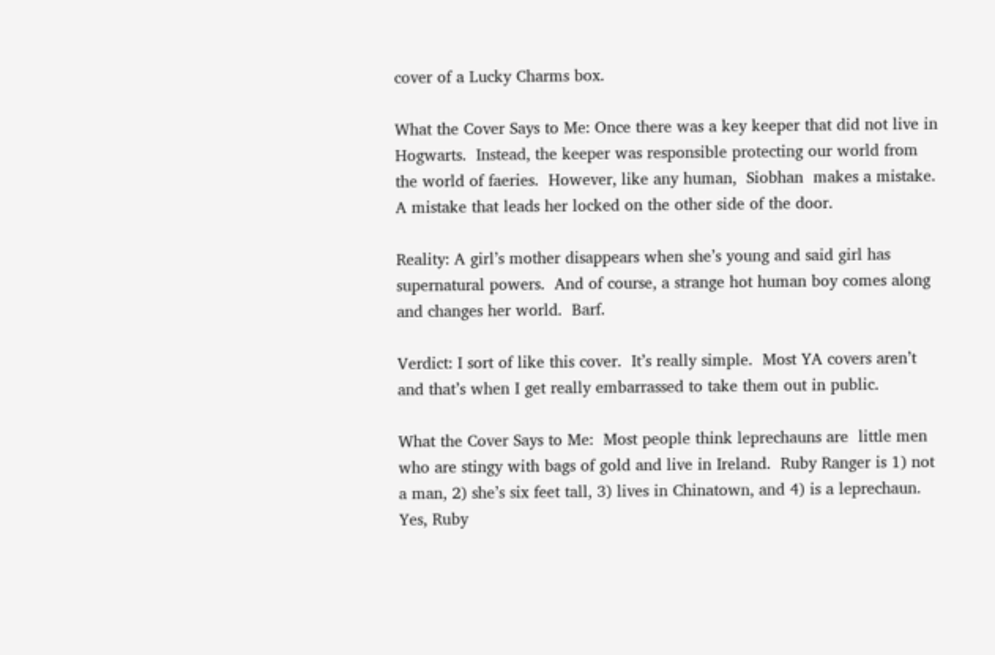cover of a Lucky Charms box.

What the Cover Says to Me: Once there was a key keeper that did not live in Hogwarts.  Instead, the keeper was responsible protecting our world from the world of faeries.  However, like any human,  Siobhan  makes a mistake.  A mistake that leads her locked on the other side of the door.

Reality: A girl’s mother disappears when she’s young and said girl has supernatural powers.  And of course, a strange hot human boy comes along and changes her world.  Barf.

Verdict: I sort of like this cover.  It’s really simple.  Most YA covers aren’t and that’s when I get really embarrassed to take them out in public.

What the Cover Says to Me:  Most people think leprechauns are  little men who are stingy with bags of gold and live in Ireland.  Ruby Ranger is 1) not a man, 2) she’s six feet tall, 3) lives in Chinatown, and 4) is a leprechaun.  Yes, Ruby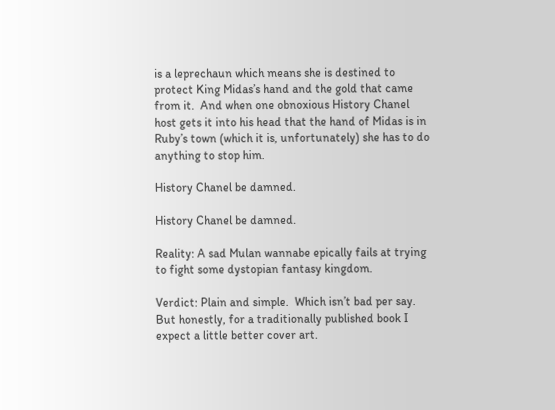is a leprechaun which means she is destined to protect King Midas’s hand and the gold that came from it.  And when one obnoxious History Chanel host gets it into his head that the hand of Midas is in Ruby’s town (which it is, unfortunately) she has to do anything to stop him.

History Chanel be damned.

History Chanel be damned.

Reality: A sad Mulan wannabe epically fails at trying to fight some dystopian fantasy kingdom.

Verdict: Plain and simple.  Which isn’t bad per say.  But honestly, for a traditionally published book I expect a little better cover art.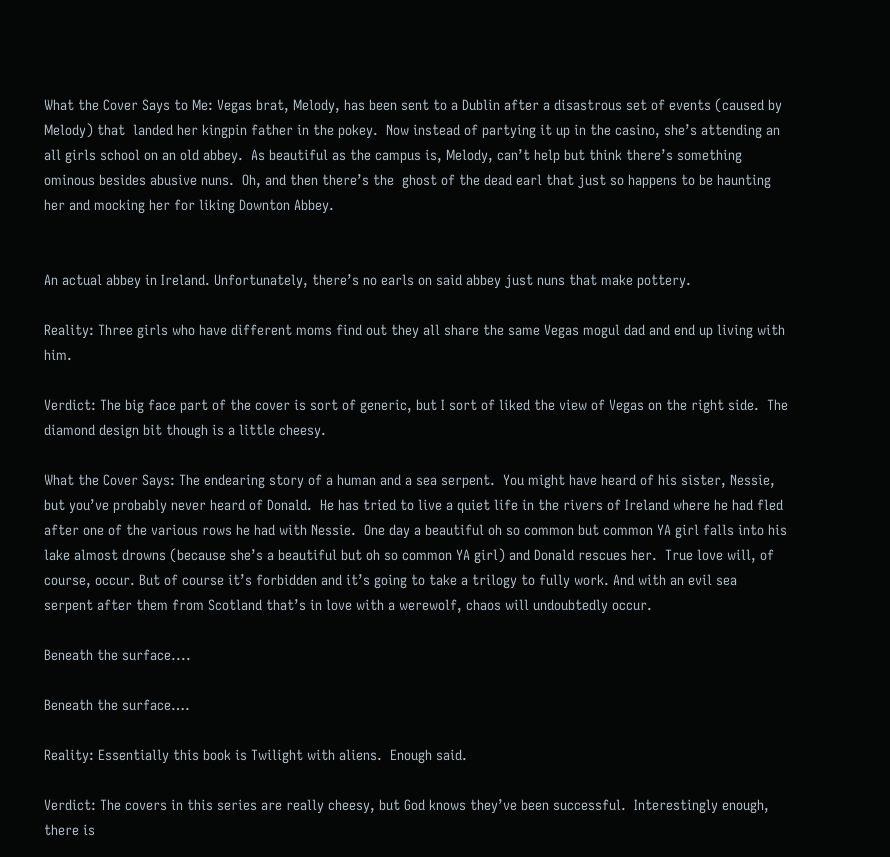What the Cover Says to Me: Vegas brat, Melody, has been sent to a Dublin after a disastrous set of events (caused by Melody) that  landed her kingpin father in the pokey.  Now instead of partying it up in the casino, she’s attending an all girls school on an old abbey.  As beautiful as the campus is, Melody, can’t help but think there’s something ominous besides abusive nuns.  Oh, and then there’s the  ghost of the dead earl that just so happens to be haunting her and mocking her for liking Downton Abbey.


An actual abbey in Ireland. Unfortunately, there’s no earls on said abbey just nuns that make pottery.

Reality: Three girls who have different moms find out they all share the same Vegas mogul dad and end up living with him.

Verdict: The big face part of the cover is sort of generic, but I sort of liked the view of Vegas on the right side.  The diamond design bit though is a little cheesy.

What the Cover Says: The endearing story of a human and a sea serpent.  You might have heard of his sister, Nessie, but you’ve probably never heard of Donald.  He has tried to live a quiet life in the rivers of Ireland where he had fled after one of the various rows he had with Nessie.  One day a beautiful oh so common but common YA girl falls into his lake almost drowns (because she’s a beautiful but oh so common YA girl) and Donald rescues her.  True love will, of course, occur. But of course it’s forbidden and it’s going to take a trilogy to fully work. And with an evil sea serpent after them from Scotland that’s in love with a werewolf, chaos will undoubtedly occur.

Beneath the surface....

Beneath the surface….

Reality: Essentially this book is Twilight with aliens.  Enough said.

Verdict: The covers in this series are really cheesy, but God knows they’ve been successful.  Interestingly enough, there is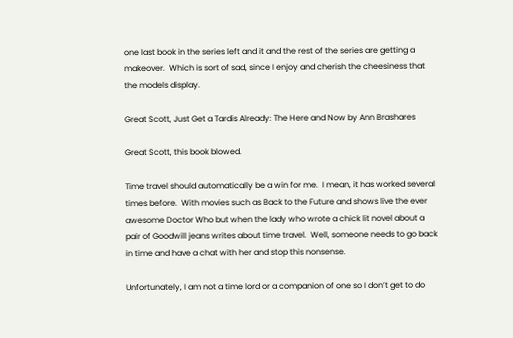one last book in the series left and it and the rest of the series are getting a makeover.  Which is sort of sad, since I enjoy and cherish the cheesiness that the models display.

Great Scott, Just Get a Tardis Already: The Here and Now by Ann Brashares

Great Scott, this book blowed.

Time travel should automatically be a win for me.  I mean, it has worked several times before.  With movies such as Back to the Future and shows live the ever awesome Doctor Who but when the lady who wrote a chick lit novel about a pair of Goodwill jeans writes about time travel.  Well, someone needs to go back in time and have a chat with her and stop this nonsense.

Unfortunately, I am not a time lord or a companion of one so I don’t get to do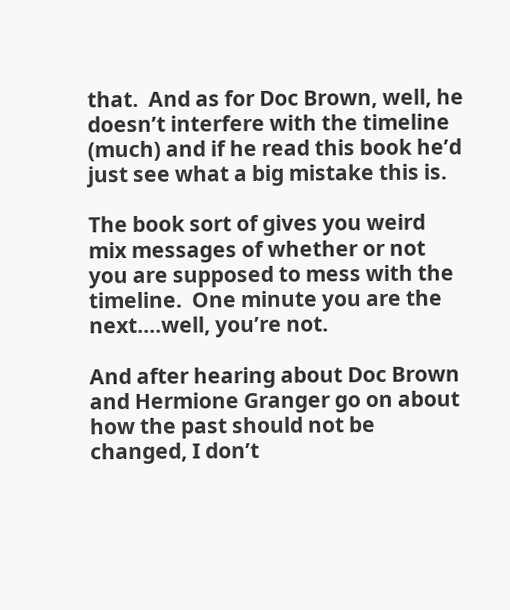that.  And as for Doc Brown, well, he doesn’t interfere with the timeline (much) and if he read this book he’d just see what a big mistake this is.

The book sort of gives you weird mix messages of whether or not you are supposed to mess with the timeline.  One minute you are the next….well, you’re not.

And after hearing about Doc Brown and Hermione Granger go on about how the past should not be changed, I don’t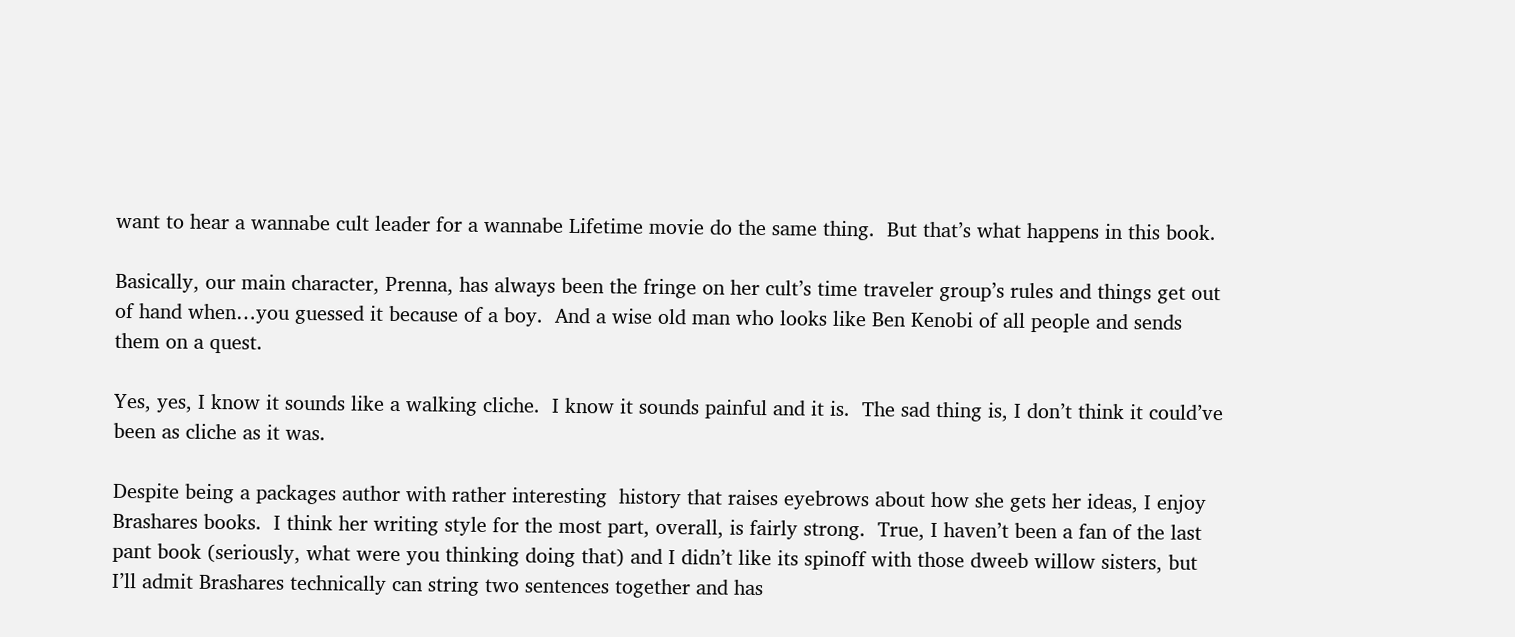want to hear a wannabe cult leader for a wannabe Lifetime movie do the same thing.  But that’s what happens in this book.

Basically, our main character, Prenna, has always been the fringe on her cult’s time traveler group’s rules and things get out of hand when…you guessed it because of a boy.  And a wise old man who looks like Ben Kenobi of all people and sends them on a quest.

Yes, yes, I know it sounds like a walking cliche.  I know it sounds painful and it is.  The sad thing is, I don’t think it could’ve been as cliche as it was.

Despite being a packages author with rather interesting  history that raises eyebrows about how she gets her ideas, I enjoy Brashares books.  I think her writing style for the most part, overall, is fairly strong.  True, I haven’t been a fan of the last pant book (seriously, what were you thinking doing that) and I didn’t like its spinoff with those dweeb willow sisters, but I’ll admit Brashares technically can string two sentences together and has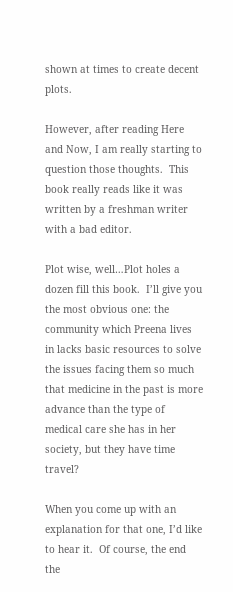shown at times to create decent plots.

However, after reading Here and Now, I am really starting to question those thoughts.  This book really reads like it was written by a freshman writer with a bad editor.

Plot wise, well…Plot holes a dozen fill this book.  I’ll give you the most obvious one: the community which Preena lives in lacks basic resources to solve the issues facing them so much that medicine in the past is more advance than the type of medical care she has in her society, but they have time travel?

When you come up with an explanation for that one, I’d like to hear it.  Of course, the end the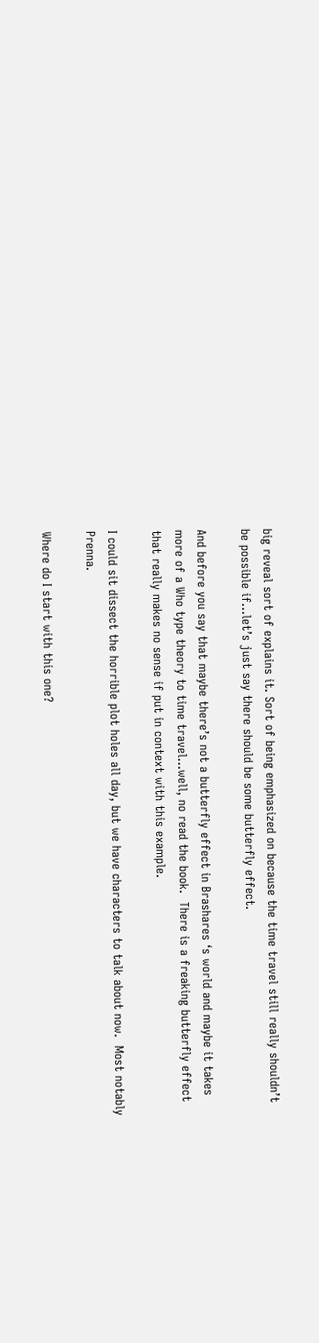big reveal sort of explains it. Sort of being emphasized on because the time travel still really shouldn’t be possible if…let’s just say there should be some butterfly effect.

And before you say that maybe there’s not a butterfly effect in Brashares ‘s world and maybe it takes more of a Who type theory to time travel…well, no read the book.  There is a freaking butterfly effect that really makes no sense if put in context with this example.

I could sit dissect the horrible plot holes all day, but we have characters to talk about now.  Most notably Prenna.

Where do I start with this one?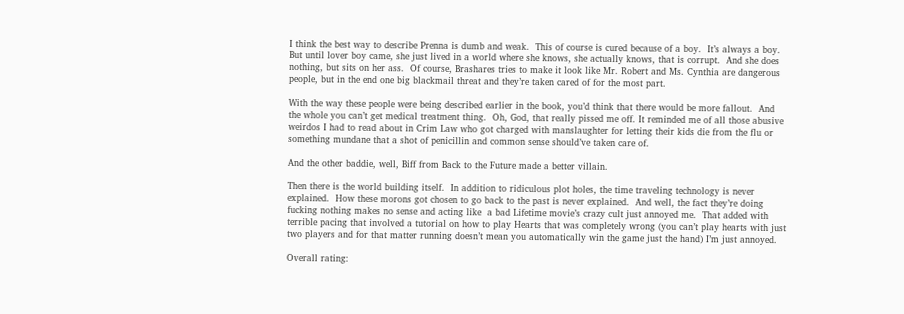I think the best way to describe Prenna is dumb and weak.  This of course is cured because of a boy.  It’s always a boy.  But until lover boy came, she just lived in a world where she knows, she actually knows, that is corrupt.  And she does nothing, but sits on her ass.  Of course, Brashares tries to make it look like Mr. Robert and Ms. Cynthia are dangerous people, but in the end one big blackmail threat and they’re taken cared of for the most part.

With the way these people were being described earlier in the book, you’d think that there would be more fallout.  And the whole you can’t get medical treatment thing.  Oh, God, that really pissed me off. It reminded me of all those abusive weirdos I had to read about in Crim Law who got charged with manslaughter for letting their kids die from the flu or something mundane that a shot of penicillin and common sense should’ve taken care of.

And the other baddie, well, Biff from Back to the Future made a better villain.

Then there is the world building itself.  In addition to ridiculous plot holes, the time traveling technology is never explained.  How these morons got chosen to go back to the past is never explained.  And well, the fact they’re doing fucking nothing makes no sense and acting like  a bad Lifetime movie’s crazy cult just annoyed me.  That added with terrible pacing that involved a tutorial on how to play Hearts that was completely wrong (you can’t play hearts with just two players and for that matter running doesn’t mean you automatically win the game just the hand) I’m just annoyed.

Overall rating: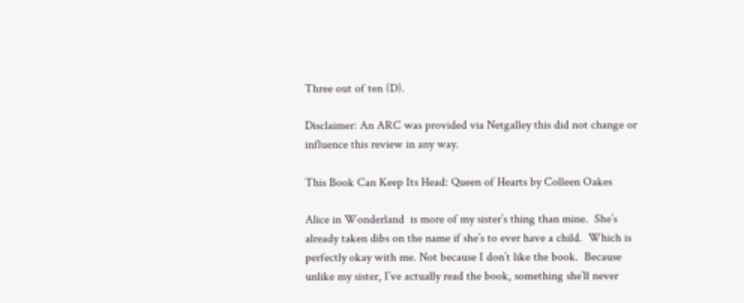Three out of ten (D).

Disclaimer: An ARC was provided via Netgalley this did not change or influence this review in any way.

This Book Can Keep Its Head: Queen of Hearts by Colleen Oakes

Alice in Wonderland  is more of my sister’s thing than mine.  She’s already taken dibs on the name if she’s to ever have a child.  Which is perfectly okay with me. Not because I don’t like the book.  Because unlike my sister, I’ve actually read the book, something she’ll never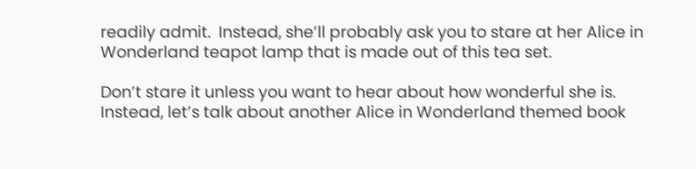readily admit.  Instead, she’ll probably ask you to stare at her Alice in Wonderland teapot lamp that is made out of this tea set.

Don’t stare it unless you want to hear about how wonderful she is.  Instead, let’s talk about another Alice in Wonderland themed book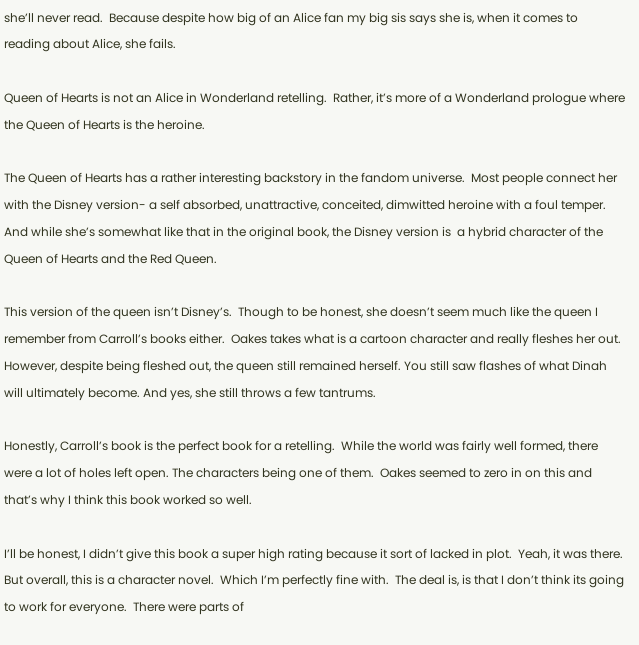she’ll never read.  Because despite how big of an Alice fan my big sis says she is, when it comes to reading about Alice, she fails.

Queen of Hearts is not an Alice in Wonderland retelling.  Rather, it’s more of a Wonderland prologue where the Queen of Hearts is the heroine.

The Queen of Hearts has a rather interesting backstory in the fandom universe.  Most people connect her with the Disney version- a self absorbed, unattractive, conceited, dimwitted heroine with a foul temper.  And while she’s somewhat like that in the original book, the Disney version is  a hybrid character of the Queen of Hearts and the Red Queen.

This version of the queen isn’t Disney’s.  Though to be honest, she doesn’t seem much like the queen I remember from Carroll’s books either.  Oakes takes what is a cartoon character and really fleshes her out.  However, despite being fleshed out, the queen still remained herself. You still saw flashes of what Dinah will ultimately become. And yes, she still throws a few tantrums.

Honestly, Carroll’s book is the perfect book for a retelling.  While the world was fairly well formed, there were a lot of holes left open. The characters being one of them.  Oakes seemed to zero in on this and that’s why I think this book worked so well.

I’ll be honest, I didn’t give this book a super high rating because it sort of lacked in plot.  Yeah, it was there.  But overall, this is a character novel.  Which I’m perfectly fine with.  The deal is, is that I don’t think its going to work for everyone.  There were parts of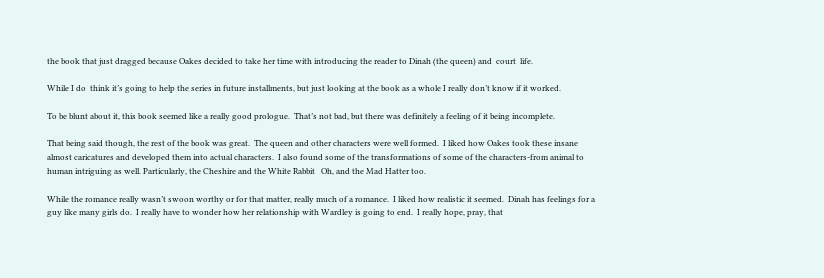the book that just dragged because Oakes decided to take her time with introducing the reader to Dinah (the queen) and  court  life.

While I do  think it’s going to help the series in future installments, but just looking at the book as a whole I really don’t know if it worked.

To be blunt about it, this book seemed like a really good prologue.  That’s not bad, but there was definitely a feeling of it being incomplete.

That being said though, the rest of the book was great.  The queen and other characters were well formed.  I liked how Oakes took these insane almost caricatures and developed them into actual characters.  I also found some of the transformations of some of the characters-from animal to human intriguing as well. Particularly, the Cheshire and the White Rabbit   Oh, and the Mad Hatter too.

While the romance really wasn’t swoon worthy or for that matter, really much of a romance.  I liked how realistic it seemed.  Dinah has feelings for a guy like many girls do.  I really have to wonder how her relationship with Wardley is going to end.  I really hope, pray, that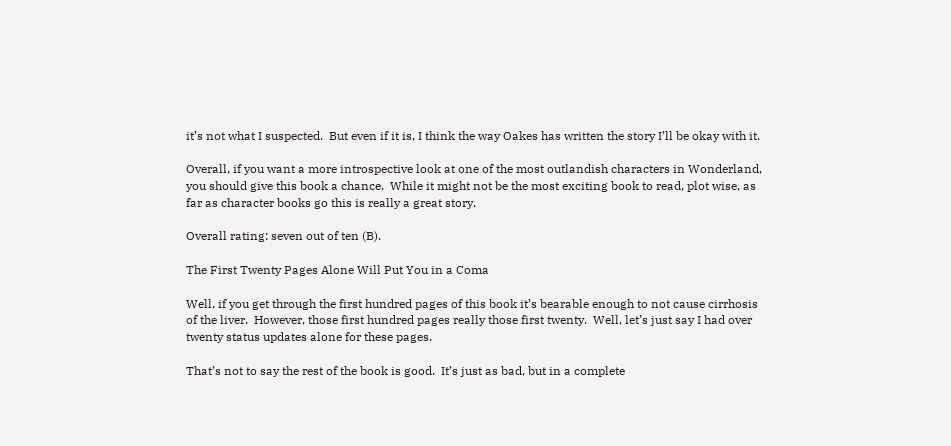it’s not what I suspected.  But even if it is, I think the way Oakes has written the story I’ll be okay with it.

Overall, if you want a more introspective look at one of the most outlandish characters in Wonderland, you should give this book a chance.  While it might not be the most exciting book to read, plot wise, as far as character books go this is really a great story.

Overall rating: seven out of ten (B).

The First Twenty Pages Alone Will Put You in a Coma

Well, if you get through the first hundred pages of this book it’s bearable enough to not cause cirrhosis  of the liver.  However, those first hundred pages really those first twenty.  Well, let’s just say I had over twenty status updates alone for these pages.

That’s not to say the rest of the book is good.  It’s just as bad, but in a complete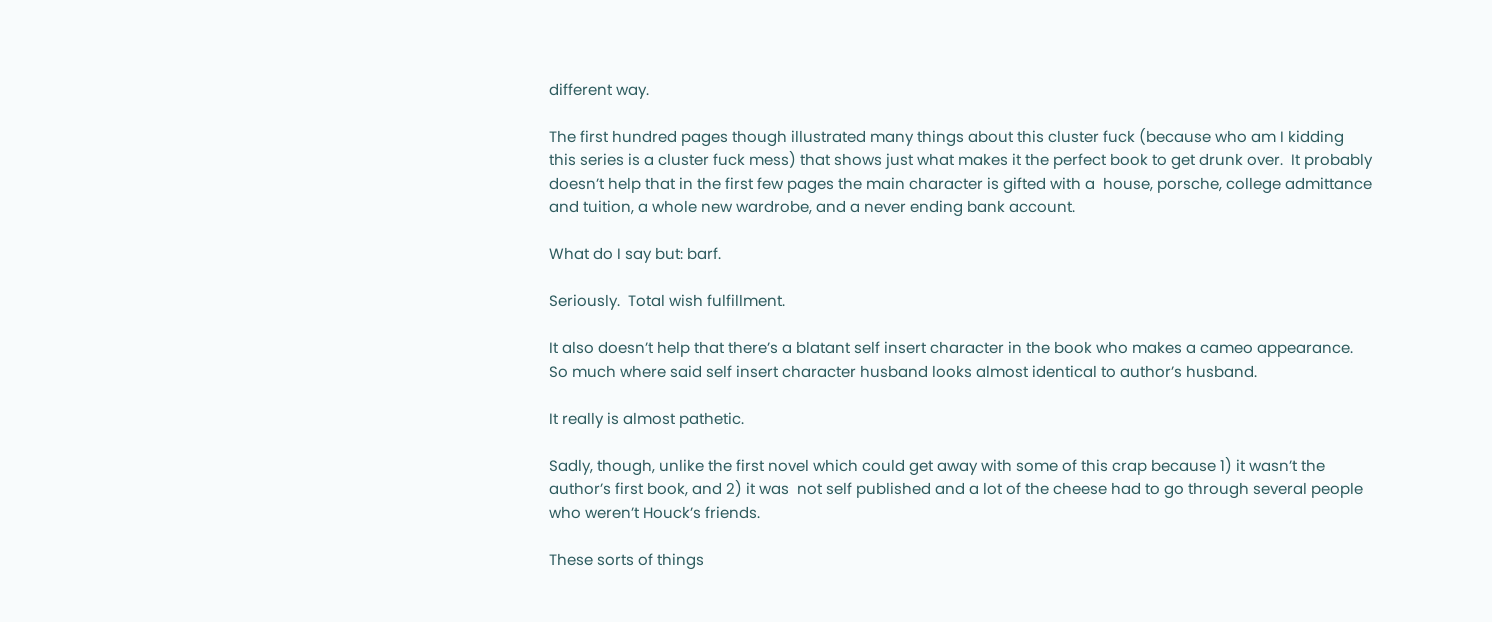different way.

The first hundred pages though illustrated many things about this cluster fuck (because who am I kidding this series is a cluster fuck mess) that shows just what makes it the perfect book to get drunk over.  It probably doesn’t help that in the first few pages the main character is gifted with a  house, porsche, college admittance and tuition, a whole new wardrobe, and a never ending bank account.

What do I say but: barf.

Seriously.  Total wish fulfillment.

It also doesn’t help that there’s a blatant self insert character in the book who makes a cameo appearance. So much where said self insert character husband looks almost identical to author’s husband.

It really is almost pathetic.

Sadly, though, unlike the first novel which could get away with some of this crap because 1) it wasn’t the  author’s first book, and 2) it was  not self published and a lot of the cheese had to go through several people who weren’t Houck’s friends.

These sorts of things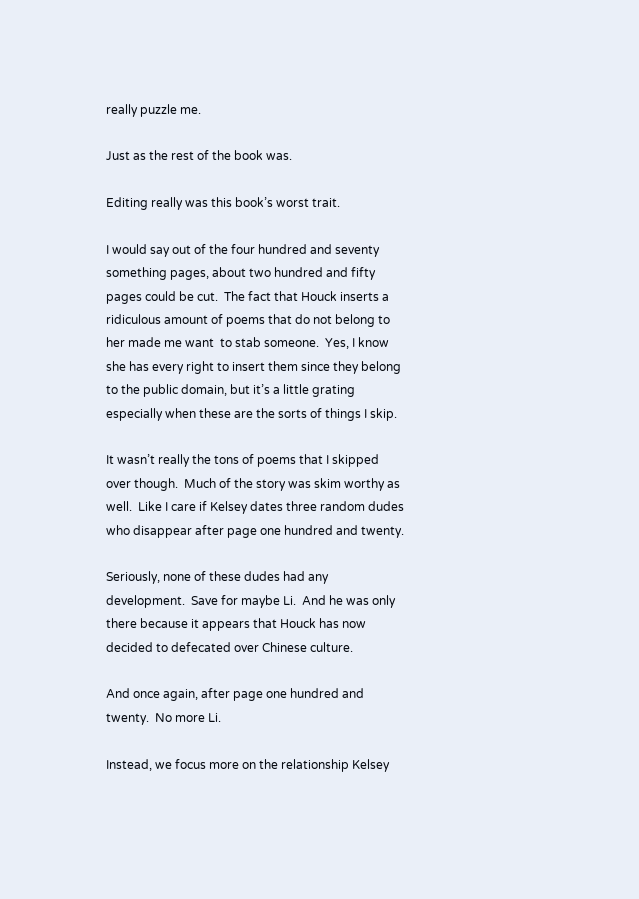really puzzle me.

Just as the rest of the book was.

Editing really was this book’s worst trait.

I would say out of the four hundred and seventy something pages, about two hundred and fifty pages could be cut.  The fact that Houck inserts a ridiculous amount of poems that do not belong to her made me want  to stab someone.  Yes, I know she has every right to insert them since they belong to the public domain, but it’s a little grating especially when these are the sorts of things I skip.

It wasn’t really the tons of poems that I skipped over though.  Much of the story was skim worthy as well.  Like I care if Kelsey dates three random dudes who disappear after page one hundred and twenty.

Seriously, none of these dudes had any development.  Save for maybe Li.  And he was only there because it appears that Houck has now decided to defecated over Chinese culture.

And once again, after page one hundred and twenty.  No more Li.

Instead, we focus more on the relationship Kelsey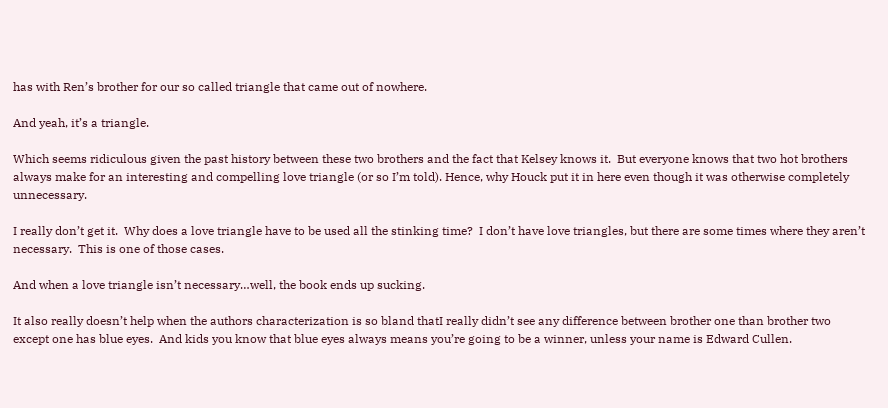has with Ren’s brother for our so called triangle that came out of nowhere.

And yeah, it’s a triangle.

Which seems ridiculous given the past history between these two brothers and the fact that Kelsey knows it.  But everyone knows that two hot brothers always make for an interesting and compelling love triangle (or so I’m told). Hence, why Houck put it in here even though it was otherwise completely unnecessary.

I really don’t get it.  Why does a love triangle have to be used all the stinking time?  I don’t have love triangles, but there are some times where they aren’t necessary.  This is one of those cases.

And when a love triangle isn’t necessary…well, the book ends up sucking.

It also really doesn’t help when the authors characterization is so bland thatI really didn’t see any difference between brother one than brother two except one has blue eyes.  And kids you know that blue eyes always means you’re going to be a winner, unless your name is Edward Cullen.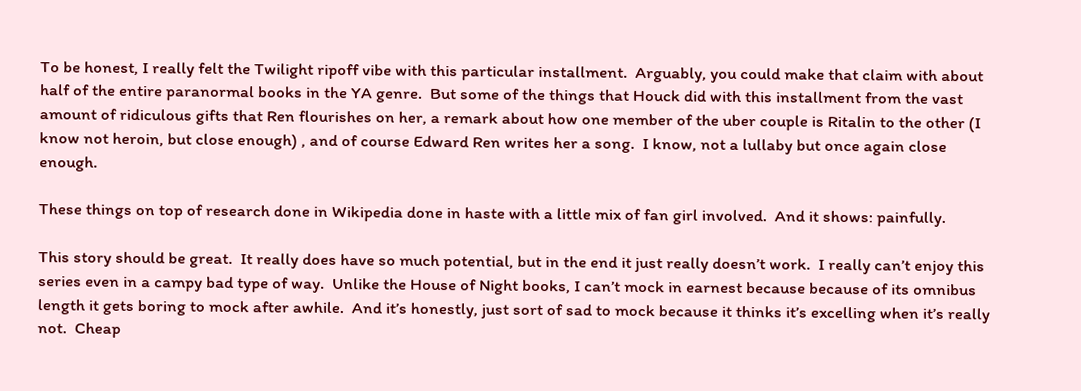To be honest, I really felt the Twilight ripoff vibe with this particular installment.  Arguably, you could make that claim with about half of the entire paranormal books in the YA genre.  But some of the things that Houck did with this installment from the vast amount of ridiculous gifts that Ren flourishes on her, a remark about how one member of the uber couple is Ritalin to the other (I know not heroin, but close enough) , and of course Edward Ren writes her a song.  I know, not a lullaby but once again close enough.

These things on top of research done in Wikipedia done in haste with a little mix of fan girl involved.  And it shows: painfully.

This story should be great.  It really does have so much potential, but in the end it just really doesn’t work.  I really can’t enjoy this series even in a campy bad type of way.  Unlike the House of Night books, I can’t mock in earnest because because of its omnibus length it gets boring to mock after awhile.  And it’s honestly, just sort of sad to mock because it thinks it’s excelling when it’s really not.  Cheap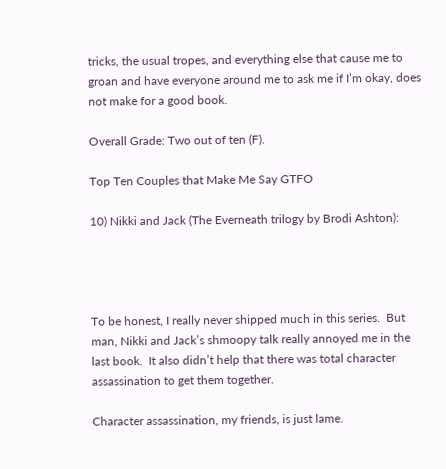tricks, the usual tropes, and everything else that cause me to groan and have everyone around me to ask me if I’m okay, does not make for a good book.

Overall Grade: Two out of ten (F).

Top Ten Couples that Make Me Say GTFO

10) Nikki and Jack (The Everneath trilogy by Brodi Ashton):




To be honest, I really never shipped much in this series.  But man, Nikki and Jack’s shmoopy talk really annoyed me in the last book.  It also didn’t help that there was total character assassination to get them together.

Character assassination, my friends, is just lame.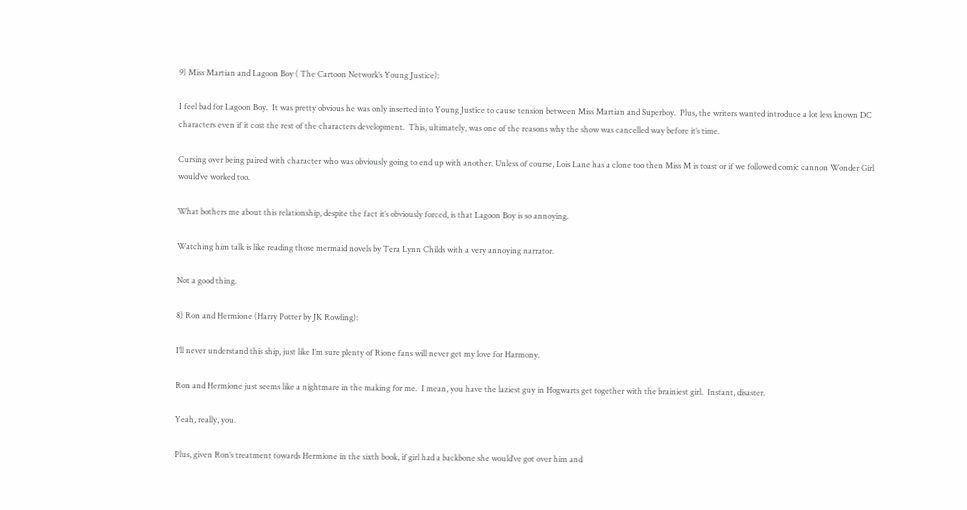9) Miss Martian and Lagoon Boy ( The Cartoon Network’s Young Justice):

I feel bad for Lagoon Boy.  It was pretty obvious he was only inserted into Young Justice to cause tension between Miss Martian and Superboy.  Plus, the writers wanted introduce a lot less known DC characters even if it cost the rest of the characters development.  This, ultimately, was one of the reasons why the show was cancelled way before it’s time.

Cursing over being paired with character who was obviously going to end up with another. Unless of course, Lois Lane has a clone too then Miss M is toast or if we followed comic cannon Wonder Girl would’ve worked too.

What bothers me about this relationship, despite the fact it’s obviously forced, is that Lagoon Boy is so annoying.

Watching him talk is like reading those mermaid novels by Tera Lynn Childs with a very annoying narrator.

Not a good thing.

8) Ron and Hermione (Harry Potter by JK Rowling):

I’ll never understand this ship, just like I’m sure plenty of Rione fans will never get my love for Harmony.

Ron and Hermione just seems like a nightmare in the making for me.  I mean, you have the laziest guy in Hogwarts get together with the brainiest girl.  Instant, disaster.

Yeah, really, you.

Plus, given Ron’s treatment towards Hermione in the sixth book, if girl had a backbone she would’ve got over him and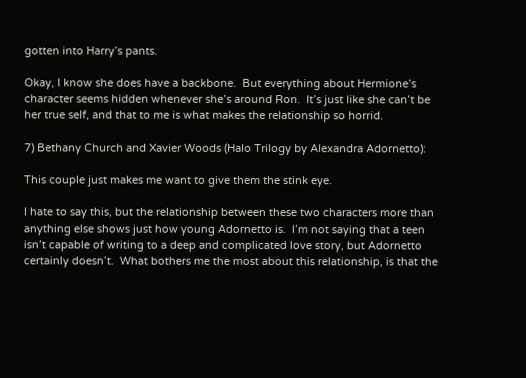gotten into Harry’s pants.

Okay, I know she does have a backbone.  But everything about Hermione’s character seems hidden whenever she’s around Ron.  It’s just like she can’t be her true self, and that to me is what makes the relationship so horrid.

7) Bethany Church and Xavier Woods (Halo Trilogy by Alexandra Adornetto):

This couple just makes me want to give them the stink eye.

I hate to say this, but the relationship between these two characters more than anything else shows just how young Adornetto is.  I’m not saying that a teen isn’t capable of writing to a deep and complicated love story, but Adornetto certainly doesn’t.  What bothers me the most about this relationship, is that the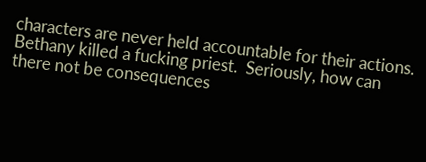characters are never held accountable for their actions.  Bethany killed a fucking priest.  Seriously, how can there not be consequences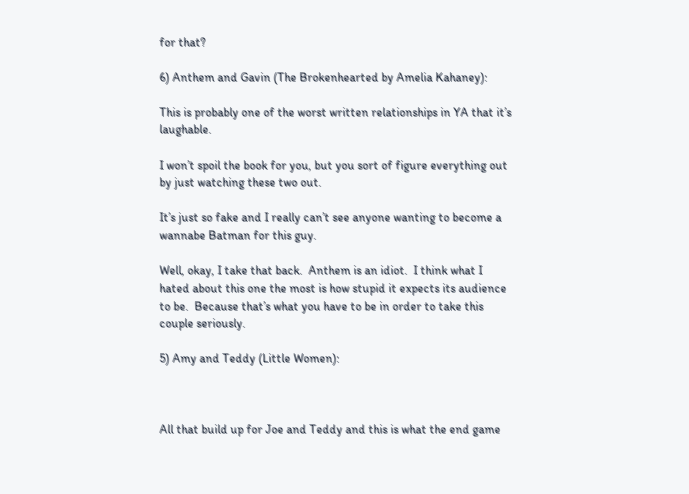for that?

6) Anthem and Gavin (The Brokenhearted by Amelia Kahaney):

This is probably one of the worst written relationships in YA that it’s laughable.

I won’t spoil the book for you, but you sort of figure everything out by just watching these two out.

It’s just so fake and I really can’t see anyone wanting to become a wannabe Batman for this guy.

Well, okay, I take that back.  Anthem is an idiot.  I think what I hated about this one the most is how stupid it expects its audience to be.  Because that’s what you have to be in order to take this couple seriously.

5) Amy and Teddy (Little Women):



All that build up for Joe and Teddy and this is what the end game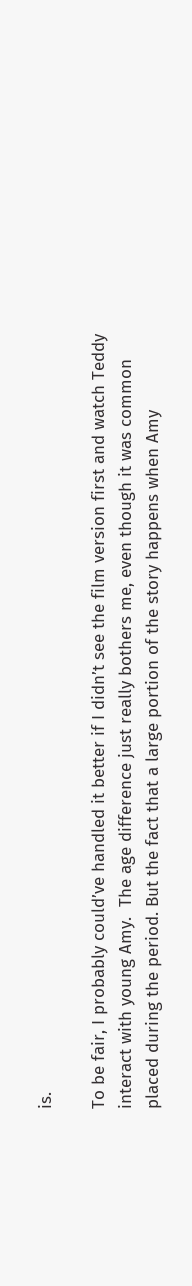is.

To be fair, I probably could’ve handled it better if I didn’t see the film version first and watch Teddy interact with young Amy.  The age difference just really bothers me, even though it was common placed during the period. But the fact that a large portion of the story happens when Amy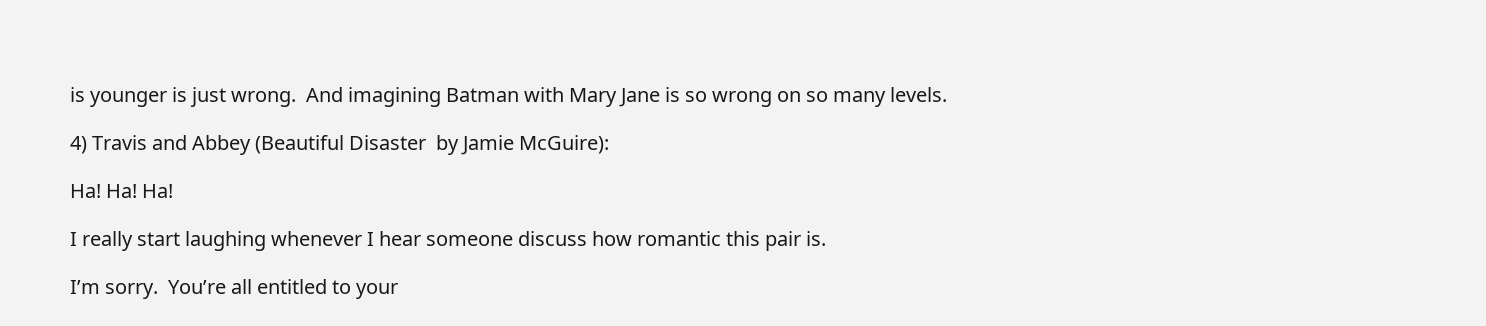is younger is just wrong.  And imagining Batman with Mary Jane is so wrong on so many levels.

4) Travis and Abbey (Beautiful Disaster  by Jamie McGuire):

Ha! Ha! Ha!

I really start laughing whenever I hear someone discuss how romantic this pair is.

I’m sorry.  You’re all entitled to your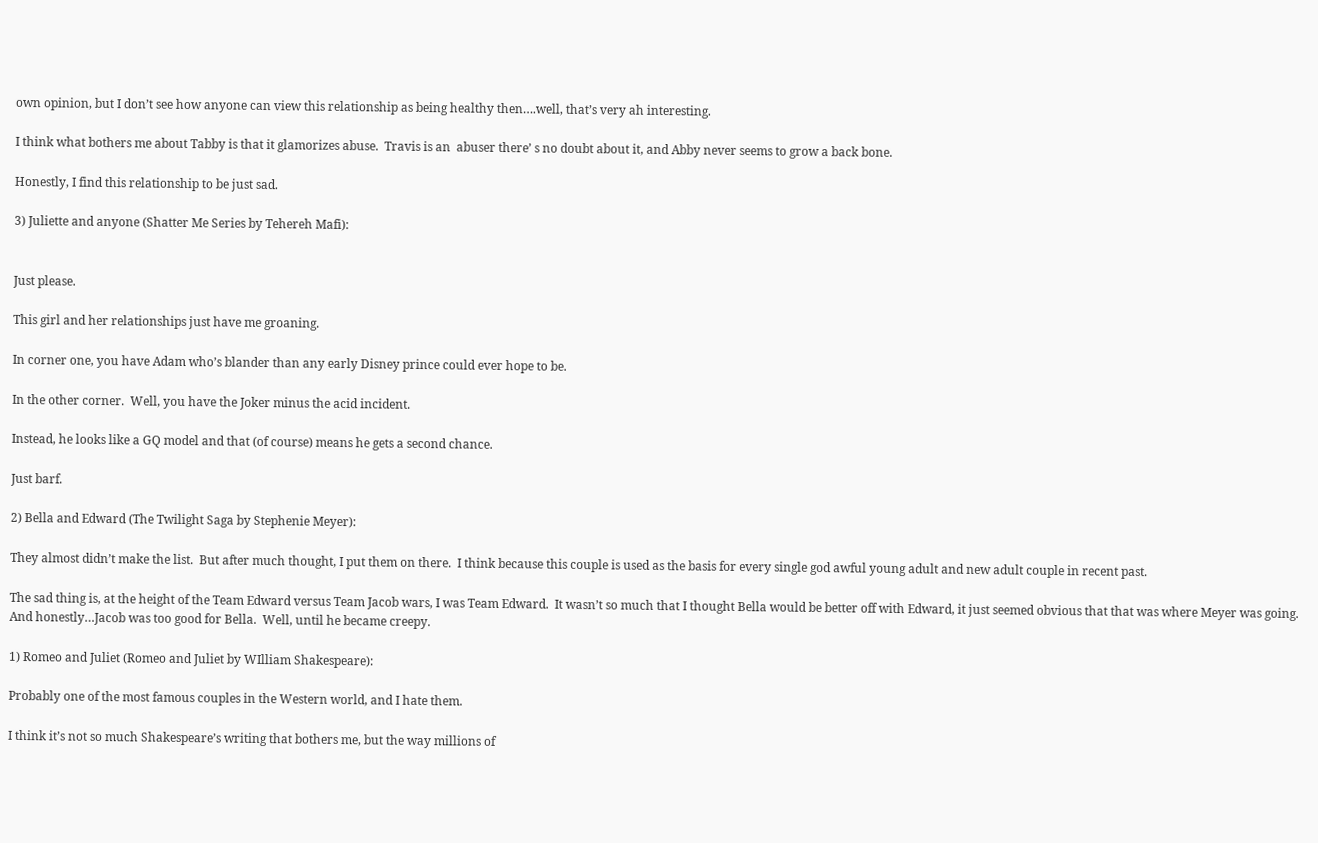own opinion, but I don’t see how anyone can view this relationship as being healthy then….well, that’s very ah interesting.

I think what bothers me about Tabby is that it glamorizes abuse.  Travis is an  abuser there’ s no doubt about it, and Abby never seems to grow a back bone.

Honestly, I find this relationship to be just sad.

3) Juliette and anyone (Shatter Me Series by Tehereh Mafi):


Just please.

This girl and her relationships just have me groaning.

In corner one, you have Adam who’s blander than any early Disney prince could ever hope to be.

In the other corner.  Well, you have the Joker minus the acid incident.

Instead, he looks like a GQ model and that (of course) means he gets a second chance.

Just barf.

2) Bella and Edward (The Twilight Saga by Stephenie Meyer):

They almost didn’t make the list.  But after much thought, I put them on there.  I think because this couple is used as the basis for every single god awful young adult and new adult couple in recent past.

The sad thing is, at the height of the Team Edward versus Team Jacob wars, I was Team Edward.  It wasn’t so much that I thought Bella would be better off with Edward, it just seemed obvious that that was where Meyer was going.  And honestly…Jacob was too good for Bella.  Well, until he became creepy.

1) Romeo and Juliet (Romeo and Juliet by WIlliam Shakespeare):

Probably one of the most famous couples in the Western world, and I hate them.

I think it’s not so much Shakespeare’s writing that bothers me, but the way millions of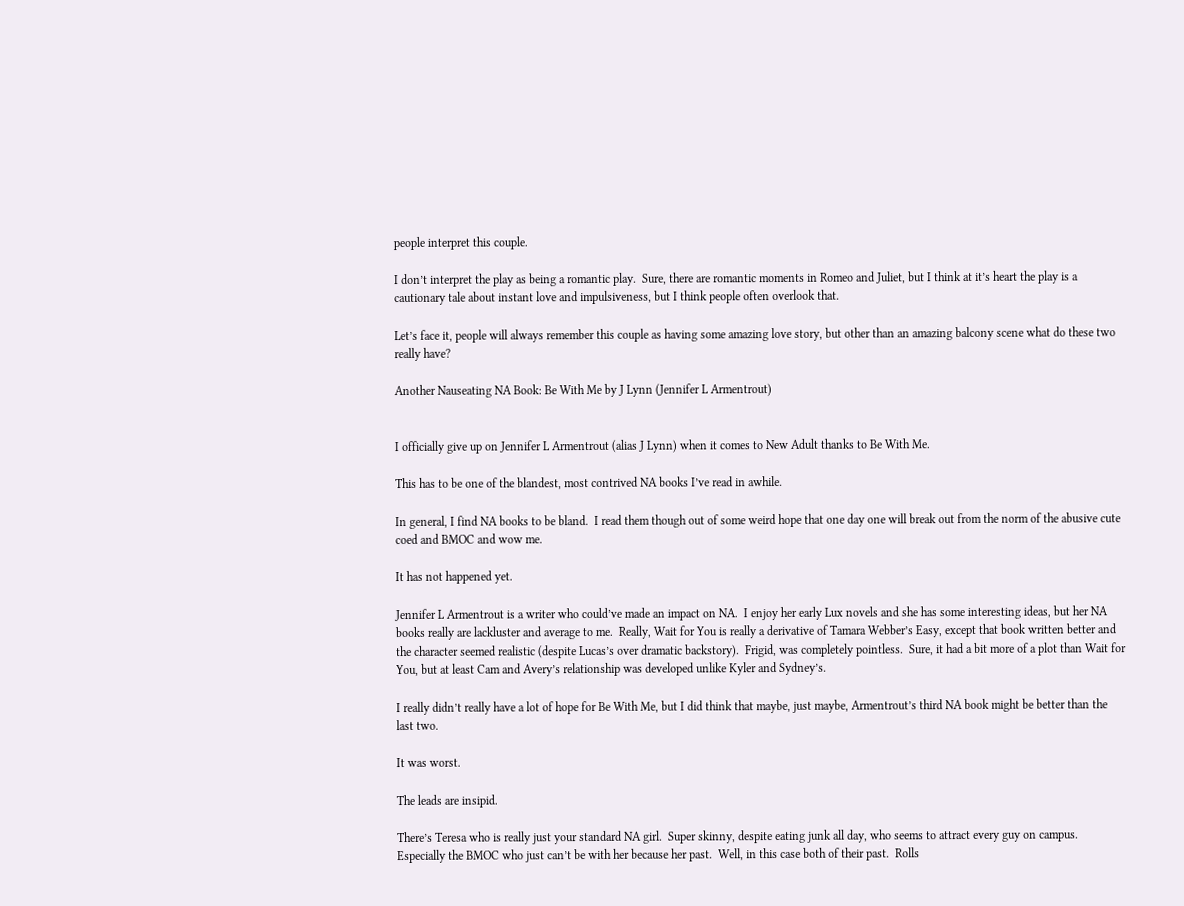people interpret this couple.

I don’t interpret the play as being a romantic play.  Sure, there are romantic moments in Romeo and Juliet, but I think at it’s heart the play is a cautionary tale about instant love and impulsiveness, but I think people often overlook that.

Let’s face it, people will always remember this couple as having some amazing love story, but other than an amazing balcony scene what do these two really have?

Another Nauseating NA Book: Be With Me by J Lynn (Jennifer L Armentrout)


I officially give up on Jennifer L Armentrout (alias J Lynn) when it comes to New Adult thanks to Be With Me.

This has to be one of the blandest, most contrived NA books I’ve read in awhile.

In general, I find NA books to be bland.  I read them though out of some weird hope that one day one will break out from the norm of the abusive cute coed and BMOC and wow me.

It has not happened yet.

Jennifer L Armentrout is a writer who could’ve made an impact on NA.  I enjoy her early Lux novels and she has some interesting ideas, but her NA books really are lackluster and average to me.  Really, Wait for You is really a derivative of Tamara Webber’s Easy, except that book written better and the character seemed realistic (despite Lucas’s over dramatic backstory).  Frigid, was completely pointless.  Sure, it had a bit more of a plot than Wait for You, but at least Cam and Avery’s relationship was developed unlike Kyler and Sydney’s.

I really didn’t really have a lot of hope for Be With Me, but I did think that maybe, just maybe, Armentrout’s third NA book might be better than the last two.

It was worst.

The leads are insipid.

There’s Teresa who is really just your standard NA girl.  Super skinny, despite eating junk all day, who seems to attract every guy on campus.  Especially the BMOC who just can’t be with her because her past.  Well, in this case both of their past.  Rolls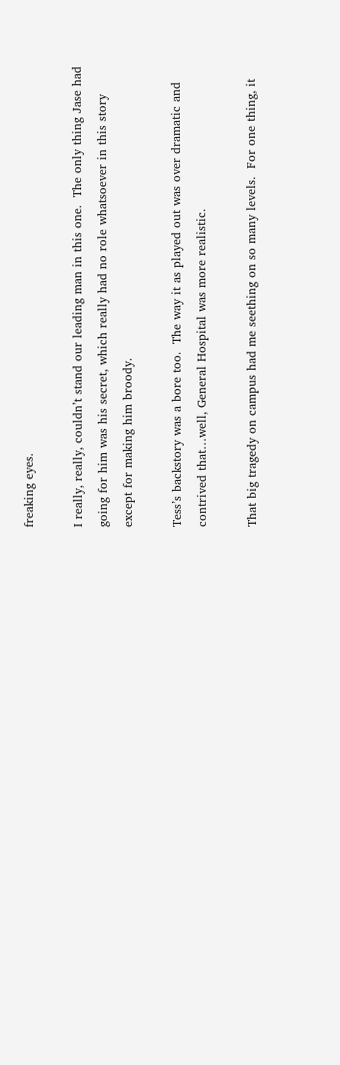freaking eyes.

I really, really, couldn’t stand our leading man in this one.  The only thing Jase had going for him was his secret, which really had no role whatsoever in this story except for making him broody.

Tess’s backstory was a bore too.  The way it as played out was over dramatic and contrived that…well, General Hospital was more realistic.

That big tragedy on campus had me seething on so many levels.  For one thing, it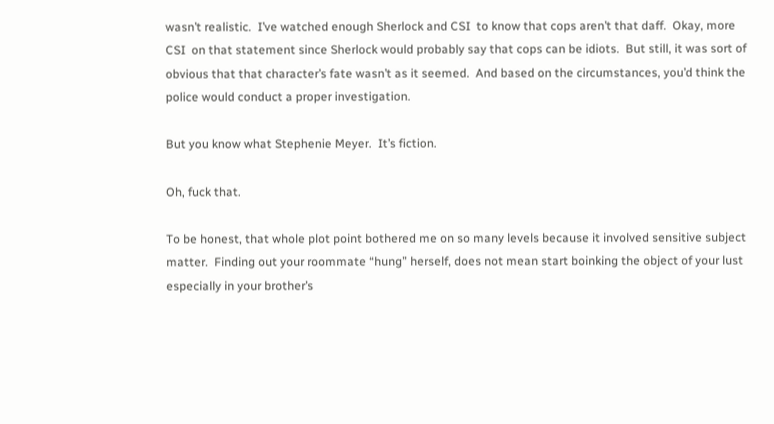wasn’t realistic.  I’ve watched enough Sherlock and CSI  to know that cops aren’t that daff.  Okay, more CSI  on that statement since Sherlock would probably say that cops can be idiots.  But still, it was sort of obvious that that character’s fate wasn’t as it seemed.  And based on the circumstances, you’d think the police would conduct a proper investigation.

But you know what Stephenie Meyer.  It’s fiction.

Oh, fuck that.

To be honest, that whole plot point bothered me on so many levels because it involved sensitive subject matter.  Finding out your roommate “hung” herself, does not mean start boinking the object of your lust especially in your brother’s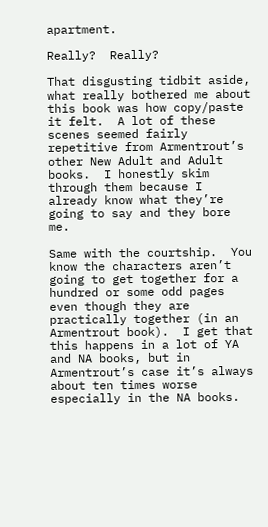apartment.

Really?  Really?

That disgusting tidbit aside, what really bothered me about this book was how copy/paste it felt.  A lot of these scenes seemed fairly repetitive from Armentrout’s other New Adult and Adult books.  I honestly skim through them because I already know what they’re going to say and they bore me.

Same with the courtship.  You know the characters aren’t going to get together for a hundred or some odd pages even though they are practically together (in an Armentrout book).  I get that this happens in a lot of YA and NA books, but in Armentrout’s case it’s always about ten times worse especially in the NA books.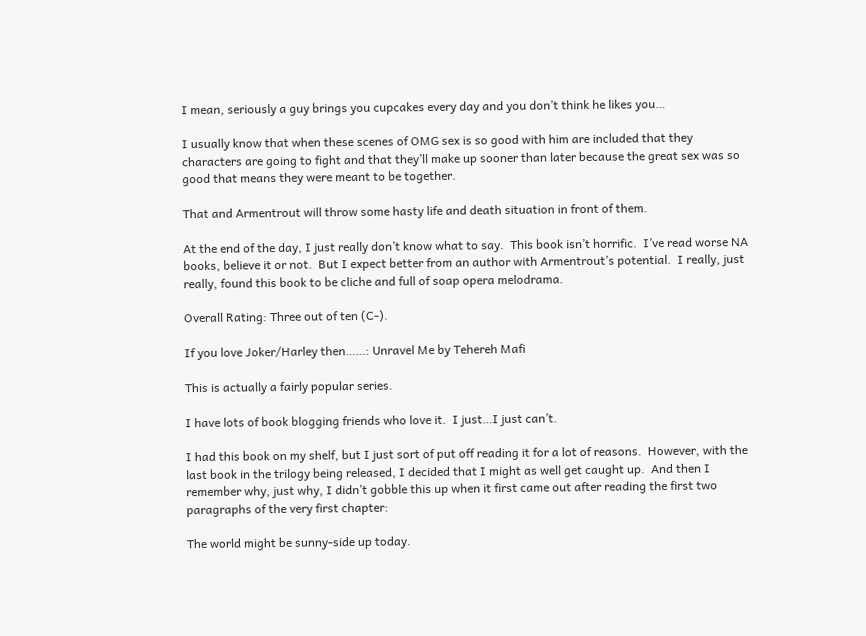I mean, seriously a guy brings you cupcakes every day and you don’t think he likes you…

I usually know that when these scenes of OMG sex is so good with him are included that they characters are going to fight and that they’ll make up sooner than later because the great sex was so good that means they were meant to be together.

That and Armentrout will throw some hasty life and death situation in front of them.

At the end of the day, I just really don’t know what to say.  This book isn’t horrific.  I’ve read worse NA books, believe it or not.  But I expect better from an author with Armentrout’s potential.  I really, just really, found this book to be cliche and full of soap opera melodrama.

Overall Rating: Three out of ten (C-).

If you love Joker/Harley then……: Unravel Me by Tehereh Mafi

This is actually a fairly popular series.

I have lots of book blogging friends who love it.  I just…I just can’t.

I had this book on my shelf, but I just sort of put off reading it for a lot of reasons.  However, with the last book in the trilogy being released, I decided that I might as well get caught up.  And then I remember why, just why, I didn’t gobble this up when it first came out after reading the first two paragraphs of the very first chapter:

The world might be sunny-side up today.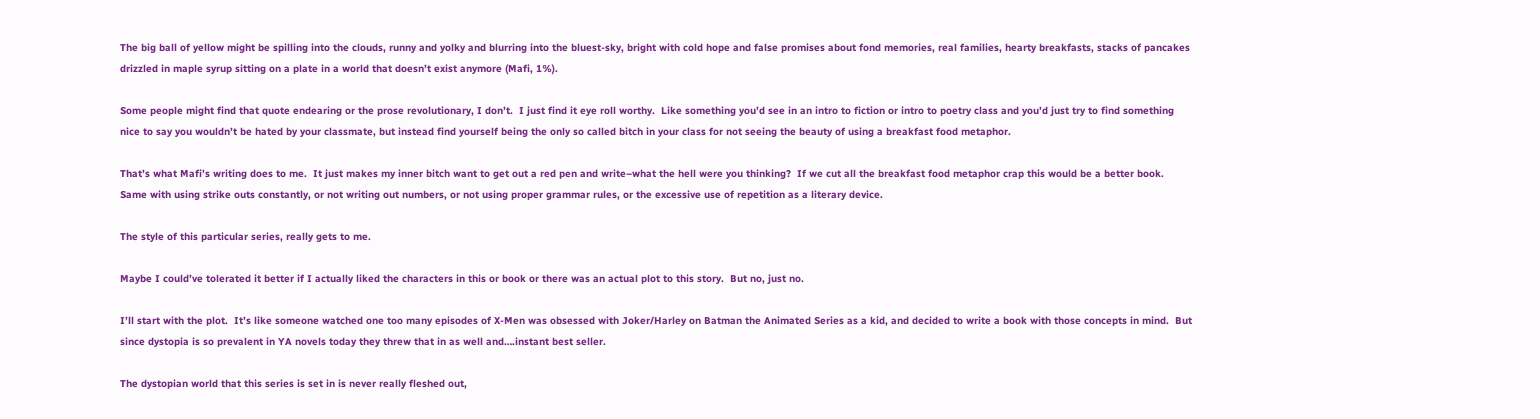The big ball of yellow might be spilling into the clouds, runny and yolky and blurring into the bluest-sky, bright with cold hope and false promises about fond memories, real families, hearty breakfasts, stacks of pancakes drizzled in maple syrup sitting on a plate in a world that doesn’t exist anymore (Mafi, 1%).

Some people might find that quote endearing or the prose revolutionary, I don’t.  I just find it eye roll worthy.  Like something you’d see in an intro to fiction or intro to poetry class and you’d just try to find something nice to say you wouldn’t be hated by your classmate, but instead find yourself being the only so called bitch in your class for not seeing the beauty of using a breakfast food metaphor.

That’s what Mafi’s writing does to me.  It just makes my inner bitch want to get out a red pen and write–what the hell were you thinking?  If we cut all the breakfast food metaphor crap this would be a better book.  Same with using strike outs constantly, or not writing out numbers, or not using proper grammar rules, or the excessive use of repetition as a literary device.

The style of this particular series, really gets to me.

Maybe I could’ve tolerated it better if I actually liked the characters in this or book or there was an actual plot to this story.  But no, just no.

I’ll start with the plot.  It’s like someone watched one too many episodes of X-Men was obsessed with Joker/Harley on Batman the Animated Series as a kid, and decided to write a book with those concepts in mind.  But since dystopia is so prevalent in YA novels today they threw that in as well and….instant best seller.

The dystopian world that this series is set in is never really fleshed out,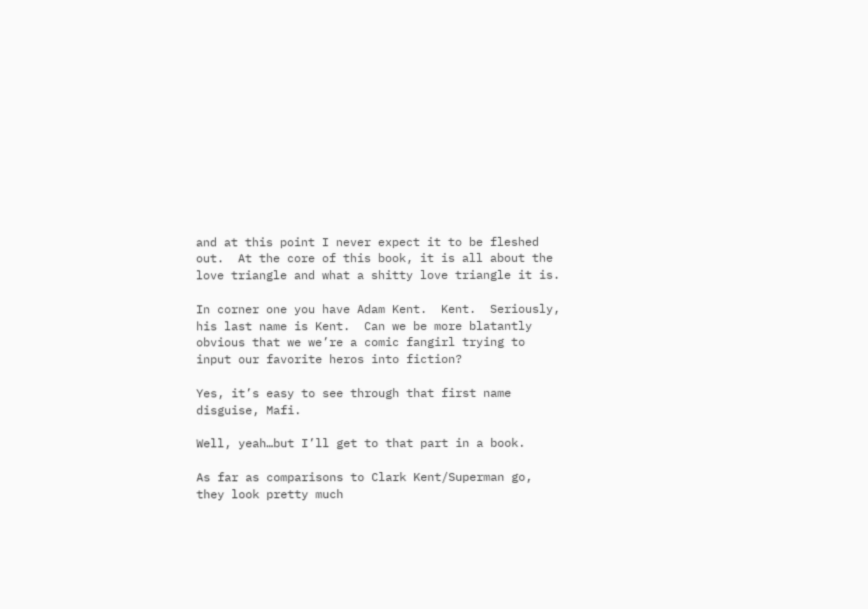and at this point I never expect it to be fleshed out.  At the core of this book, it is all about the love triangle and what a shitty love triangle it is.

In corner one you have Adam Kent.  Kent.  Seriously, his last name is Kent.  Can we be more blatantly obvious that we we’re a comic fangirl trying to input our favorite heros into fiction?

Yes, it’s easy to see through that first name disguise, Mafi.

Well, yeah…but I’ll get to that part in a book.

As far as comparisons to Clark Kent/Superman go, they look pretty much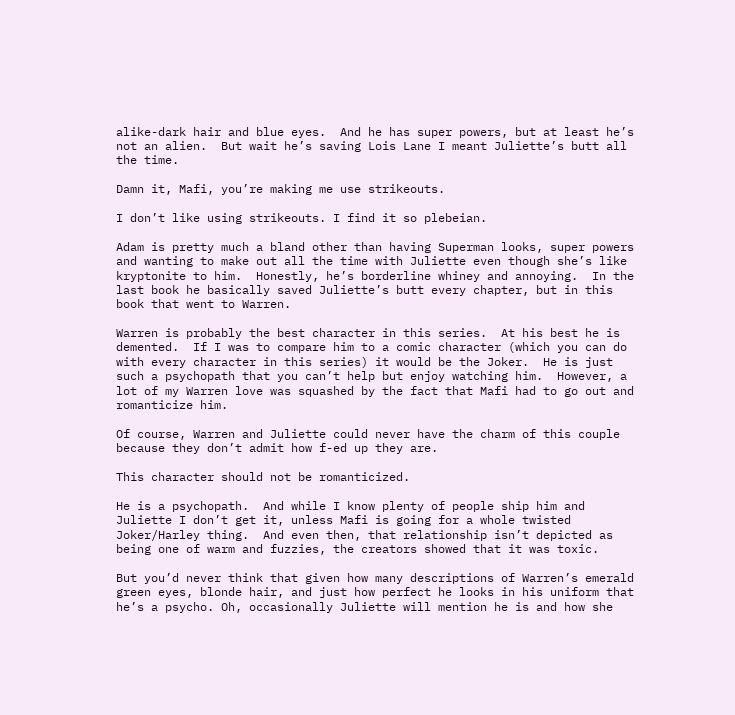alike-dark hair and blue eyes.  And he has super powers, but at least he’s not an alien.  But wait he’s saving Lois Lane I meant Juliette’s butt all the time.

Damn it, Mafi, you’re making me use strikeouts.

I don’t like using strikeouts. I find it so plebeian.

Adam is pretty much a bland other than having Superman looks, super powers and wanting to make out all the time with Juliette even though she’s like kryptonite to him.  Honestly, he’s borderline whiney and annoying.  In the last book he basically saved Juliette’s butt every chapter, but in this book that went to Warren.

Warren is probably the best character in this series.  At his best he is demented.  If I was to compare him to a comic character (which you can do with every character in this series) it would be the Joker.  He is just such a psychopath that you can’t help but enjoy watching him.  However, a lot of my Warren love was squashed by the fact that Mafi had to go out and romanticize him.

Of course, Warren and Juliette could never have the charm of this couple because they don’t admit how f-ed up they are.

This character should not be romanticized.

He is a psychopath.  And while I know plenty of people ship him and Juliette I don’t get it, unless Mafi is going for a whole twisted Joker/Harley thing.  And even then, that relationship isn’t depicted as being one of warm and fuzzies, the creators showed that it was toxic.

But you’d never think that given how many descriptions of Warren’s emerald green eyes, blonde hair, and just how perfect he looks in his uniform that he’s a psycho. Oh, occasionally Juliette will mention he is and how she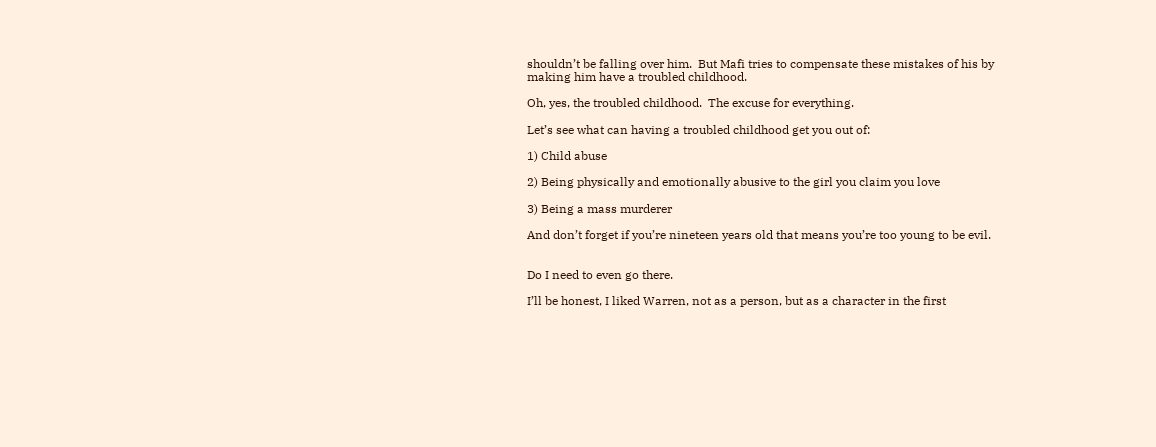shouldn’t be falling over him.  But Mafi tries to compensate these mistakes of his by making him have a troubled childhood.

Oh, yes, the troubled childhood.  The excuse for everything.

Let’s see what can having a troubled childhood get you out of:

1) Child abuse

2) Being physically and emotionally abusive to the girl you claim you love

3) Being a mass murderer

And don’t forget if you’re nineteen years old that means you’re too young to be evil.


Do I need to even go there.

I’ll be honest, I liked Warren, not as a person, but as a character in the first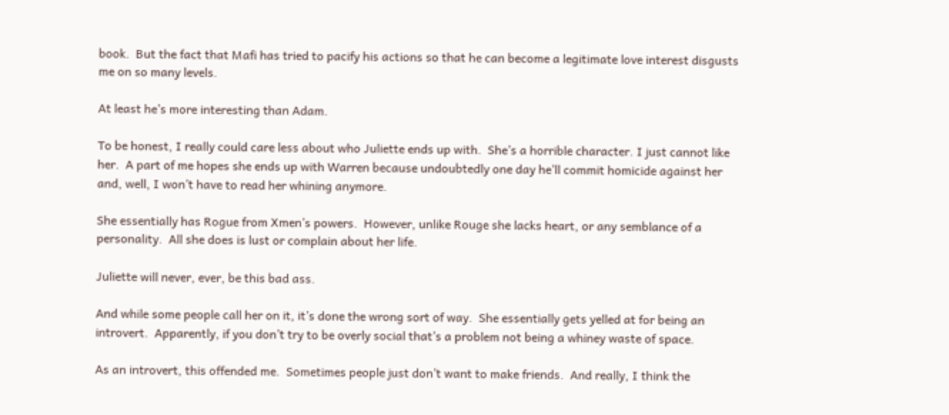book.  But the fact that Mafi has tried to pacify his actions so that he can become a legitimate love interest disgusts me on so many levels.

At least he’s more interesting than Adam.

To be honest, I really could care less about who Juliette ends up with.  She’s a horrible character. I just cannot like her.  A part of me hopes she ends up with Warren because undoubtedly one day he’ll commit homicide against her and, well, I won’t have to read her whining anymore.

She essentially has Rogue from Xmen’s powers.  However, unlike Rouge she lacks heart, or any semblance of a personality.  All she does is lust or complain about her life.

Juliette will never, ever, be this bad ass.

And while some people call her on it, it’s done the wrong sort of way.  She essentially gets yelled at for being an introvert.  Apparently, if you don’t try to be overly social that’s a problem not being a whiney waste of space.

As an introvert, this offended me.  Sometimes people just don’t want to make friends.  And really, I think the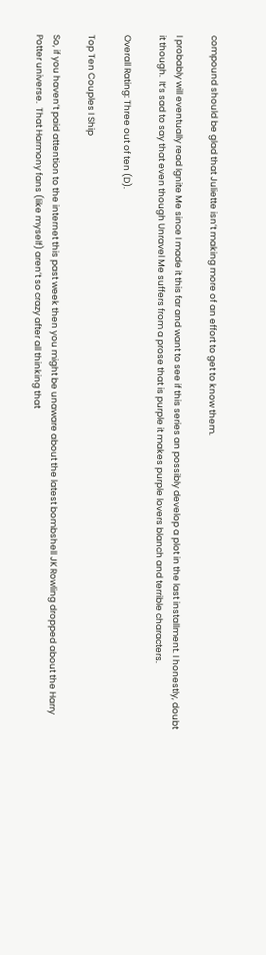compound should be glad that Juliette isn’t making more of an effort to get to know them.

I probably will eventually read Ignite Me since I made it this far and want to see if this series an possibly develop a plot in the last installment. I honestly, doubt it though.  It’s sad to say that even though Unravel Me suffers from a prose that is purple it makes purple lovers blanch and terrible characters.

Overall Rating: Three out of ten (D).

Top Ten Couples I Ship

So, if you haven’t paid attention to the internet this past week then you might be unaware about the latest bombshell JK Rowling dropped about the Harry Potter universe.  That Harmony fans (like myself) aren’t so crazy after all thinking that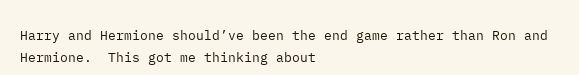Harry and Hermione should’ve been the end game rather than Ron and Hermione.  This got me thinking about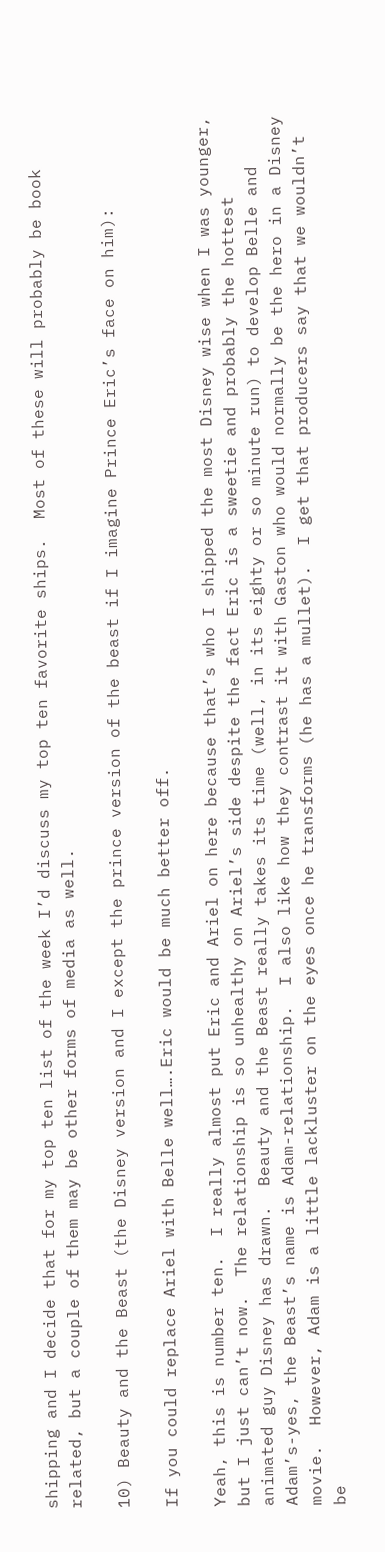shipping and I decide that for my top ten list of the week I’d discuss my top ten favorite ships.  Most of these will probably be book related, but a couple of them may be other forms of media as well.

10) Beauty and the Beast (the Disney version and I except the prince version of the beast if I imagine Prince Eric’s face on him):

If you could replace Ariel with Belle well….Eric would be much better off.

Yeah, this is number ten.  I really almost put Eric and Ariel on here because that’s who I shipped the most Disney wise when I was younger, but I just can’t now.  The relationship is so unhealthy on Ariel’s side despite the fact Eric is a sweetie and probably the hottest animated guy Disney has drawn.  Beauty and the Beast really takes its time (well, in its eighty or so minute run) to develop Belle and Adam’s-yes, the Beast’s name is Adam-relationship.  I also like how they contrast it with Gaston who would normally be the hero in a Disney movie.  However, Adam is a little lackluster on the eyes once he transforms (he has a mullet).  I get that producers say that we wouldn’t be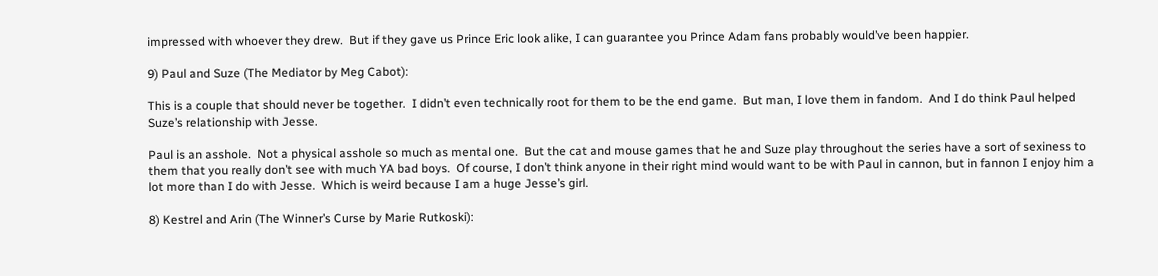impressed with whoever they drew.  But if they gave us Prince Eric look alike, I can guarantee you Prince Adam fans probably would’ve been happier.

9) Paul and Suze (The Mediator by Meg Cabot):

This is a couple that should never be together.  I didn’t even technically root for them to be the end game.  But man, I love them in fandom.  And I do think Paul helped Suze’s relationship with Jesse.

Paul is an asshole.  Not a physical asshole so much as mental one.  But the cat and mouse games that he and Suze play throughout the series have a sort of sexiness to them that you really don’t see with much YA bad boys.  Of course, I don’t think anyone in their right mind would want to be with Paul in cannon, but in fannon I enjoy him a lot more than I do with Jesse.  Which is weird because I am a huge Jesse’s girl.

8) Kestrel and Arin (The Winner’s Curse by Marie Rutkoski):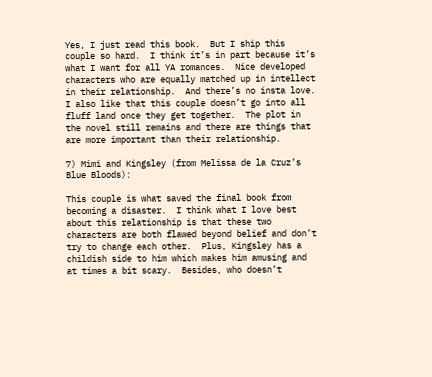Yes, I just read this book.  But I ship this couple so hard.  I think it’s in part because it’s what I want for all YA romances.  Nice developed characters who are equally matched up in intellect in their relationship.  And there’s no insta love.  I also like that this couple doesn’t go into all fluff land once they get together.  The plot in the novel still remains and there are things that are more important than their relationship.

7) Mimi and Kingsley (from Melissa de la Cruz’s Blue Bloods):

This couple is what saved the final book from becoming a disaster.  I think what I love best about this relationship is that these two characters are both flawed beyond belief and don’t try to change each other.  Plus, Kingsley has a childish side to him which makes him amusing and at times a bit scary.  Besides, who doesn’t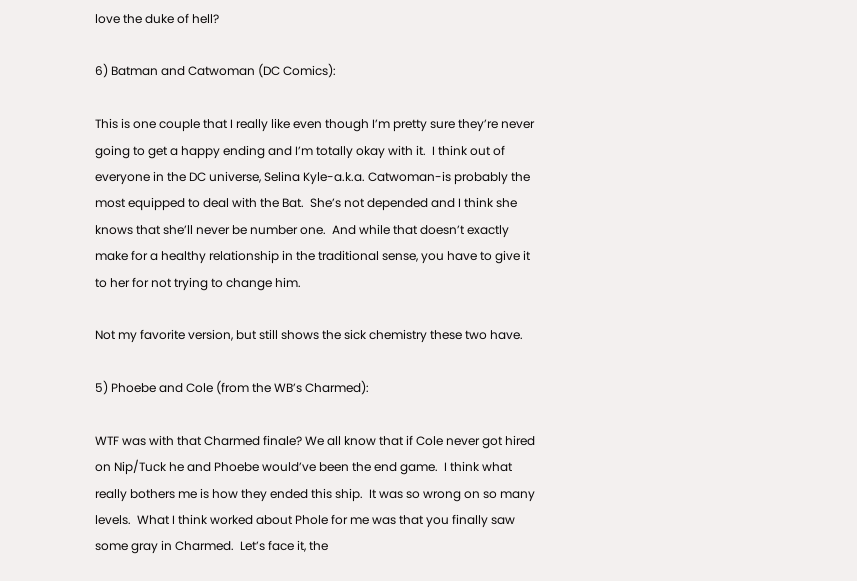love the duke of hell?

6) Batman and Catwoman (DC Comics):

This is one couple that I really like even though I’m pretty sure they’re never going to get a happy ending and I’m totally okay with it.  I think out of everyone in the DC universe, Selina Kyle-a.k.a. Catwoman-is probably the most equipped to deal with the Bat.  She’s not depended and I think she knows that she’ll never be number one.  And while that doesn’t exactly make for a healthy relationship in the traditional sense, you have to give it to her for not trying to change him.

Not my favorite version, but still shows the sick chemistry these two have.

5) Phoebe and Cole (from the WB’s Charmed):

WTF was with that Charmed finale? We all know that if Cole never got hired on Nip/Tuck he and Phoebe would’ve been the end game.  I think what really bothers me is how they ended this ship.  It was so wrong on so many levels.  What I think worked about Phole for me was that you finally saw some gray in Charmed.  Let’s face it, the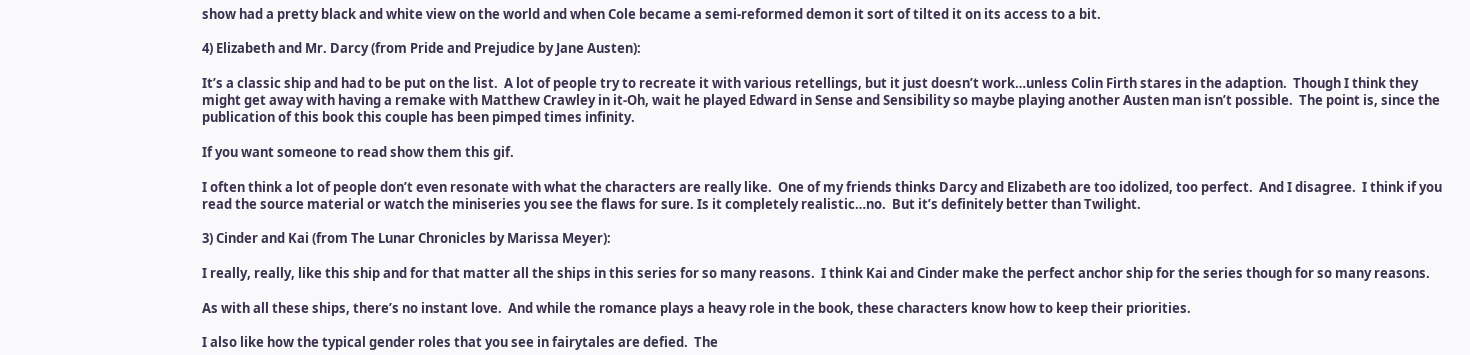show had a pretty black and white view on the world and when Cole became a semi-reformed demon it sort of tilted it on its access to a bit.

4) Elizabeth and Mr. Darcy (from Pride and Prejudice by Jane Austen):

It’s a classic ship and had to be put on the list.  A lot of people try to recreate it with various retellings, but it just doesn’t work…unless Colin Firth stares in the adaption.  Though I think they might get away with having a remake with Matthew Crawley in it-Oh, wait he played Edward in Sense and Sensibility so maybe playing another Austen man isn’t possible.  The point is, since the publication of this book this couple has been pimped times infinity.

If you want someone to read show them this gif.

I often think a lot of people don’t even resonate with what the characters are really like.  One of my friends thinks Darcy and Elizabeth are too idolized, too perfect.  And I disagree.  I think if you read the source material or watch the miniseries you see the flaws for sure. Is it completely realistic…no.  But it’s definitely better than Twilight.

3) Cinder and Kai (from The Lunar Chronicles by Marissa Meyer):

I really, really, like this ship and for that matter all the ships in this series for so many reasons.  I think Kai and Cinder make the perfect anchor ship for the series though for so many reasons.

As with all these ships, there’s no instant love.  And while the romance plays a heavy role in the book, these characters know how to keep their priorities.

I also like how the typical gender roles that you see in fairytales are defied.  The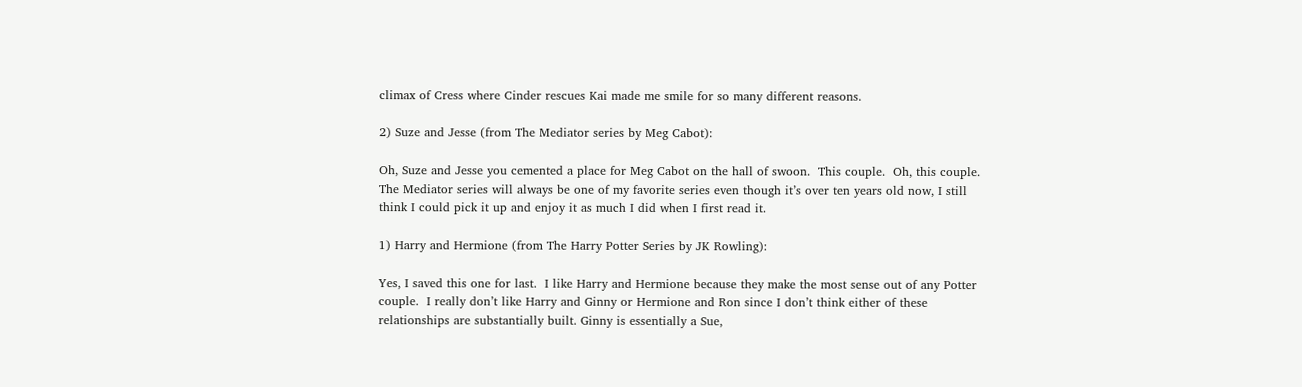climax of Cress where Cinder rescues Kai made me smile for so many different reasons.

2) Suze and Jesse (from The Mediator series by Meg Cabot):

Oh, Suze and Jesse you cemented a place for Meg Cabot on the hall of swoon.  This couple.  Oh, this couple.  The Mediator series will always be one of my favorite series even though it’s over ten years old now, I still think I could pick it up and enjoy it as much I did when I first read it.

1) Harry and Hermione (from The Harry Potter Series by JK Rowling):

Yes, I saved this one for last.  I like Harry and Hermione because they make the most sense out of any Potter couple.  I really don’t like Harry and Ginny or Hermione and Ron since I don’t think either of these relationships are substantially built. Ginny is essentially a Sue,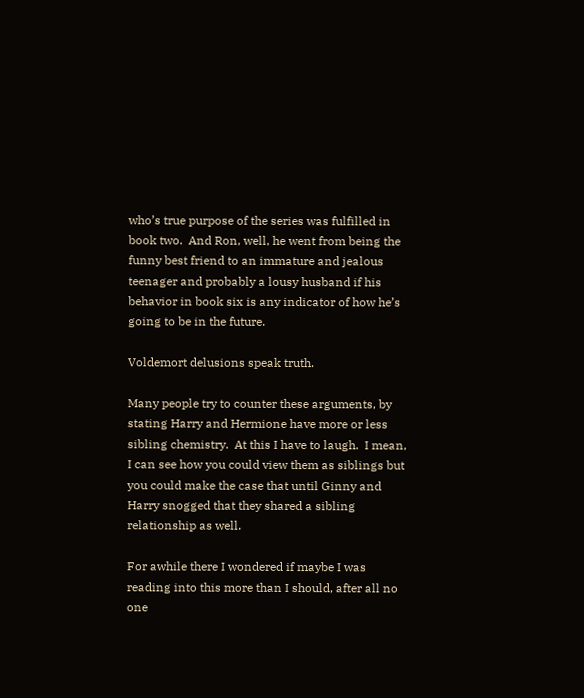who’s true purpose of the series was fulfilled in book two.  And Ron, well, he went from being the funny best friend to an immature and jealous teenager and probably a lousy husband if his behavior in book six is any indicator of how he’s going to be in the future.

Voldemort delusions speak truth.

Many people try to counter these arguments, by stating Harry and Hermione have more or less sibling chemistry.  At this I have to laugh.  I mean, I can see how you could view them as siblings but you could make the case that until Ginny and Harry snogged that they shared a sibling relationship as well.

For awhile there I wondered if maybe I was reading into this more than I should, after all no one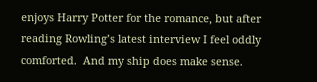enjoys Harry Potter for the romance, but after reading Rowling’s latest interview I feel oddly comforted.  And my ship does make sense.